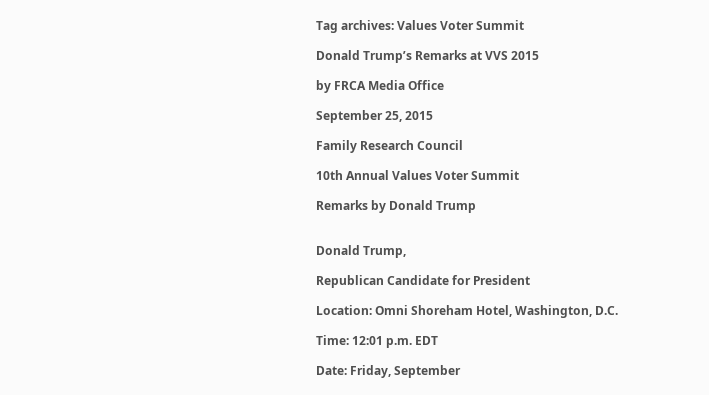Tag archives: Values Voter Summit

Donald Trump’s Remarks at VVS 2015

by FRCA Media Office

September 25, 2015

Family Research Council

10th Annual Values Voter Summit

Remarks by Donald Trump


Donald Trump,

Republican Candidate for President

Location: Omni Shoreham Hotel, Washington, D.C.

Time: 12:01 p.m. EDT

Date: Friday, September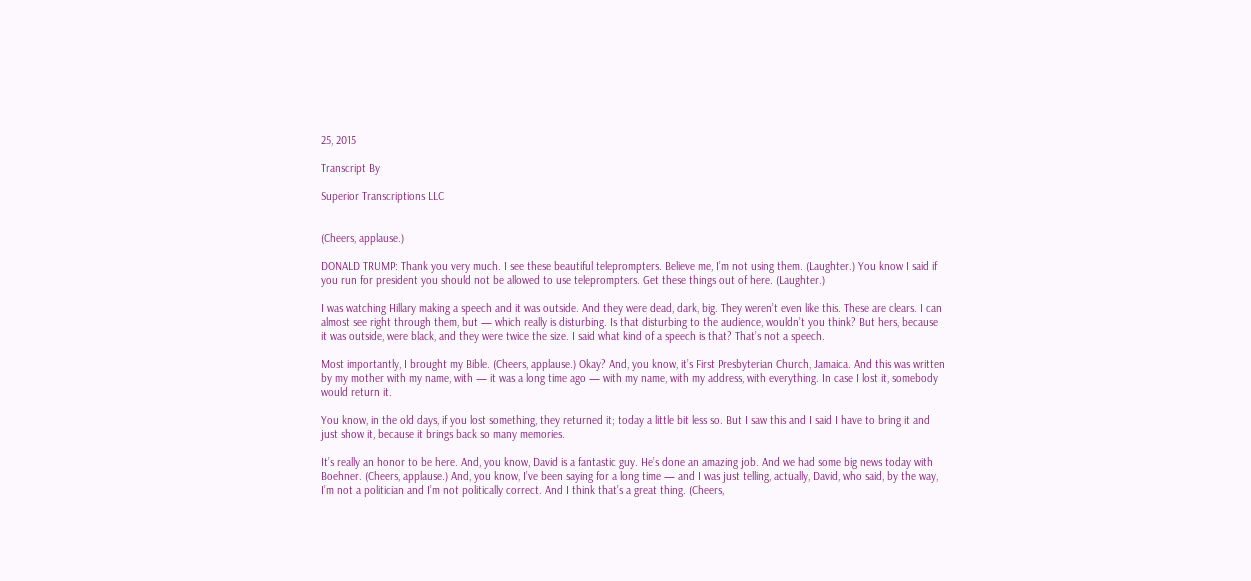25, 2015

Transcript By

Superior Transcriptions LLC


(Cheers, applause.)

DONALD TRUMP: Thank you very much. I see these beautiful teleprompters. Believe me, I’m not using them. (Laughter.) You know I said if you run for president you should not be allowed to use teleprompters. Get these things out of here. (Laughter.)

I was watching Hillary making a speech and it was outside. And they were dead, dark, big. They weren’t even like this. These are clears. I can almost see right through them, but — which really is disturbing. Is that disturbing to the audience, wouldn’t you think? But hers, because it was outside, were black, and they were twice the size. I said what kind of a speech is that? That’s not a speech.

Most importantly, I brought my Bible. (Cheers, applause.) Okay? And, you know, it’s First Presbyterian Church, Jamaica. And this was written by my mother with my name, with — it was a long time ago — with my name, with my address, with everything. In case I lost it, somebody would return it.

You know, in the old days, if you lost something, they returned it; today a little bit less so. But I saw this and I said I have to bring it and just show it, because it brings back so many memories.

It’s really an honor to be here. And, you know, David is a fantastic guy. He’s done an amazing job. And we had some big news today with Boehner. (Cheers, applause.) And, you know, I’ve been saying for a long time — and I was just telling, actually, David, who said, by the way, I’m not a politician and I’m not politically correct. And I think that’s a great thing. (Cheers,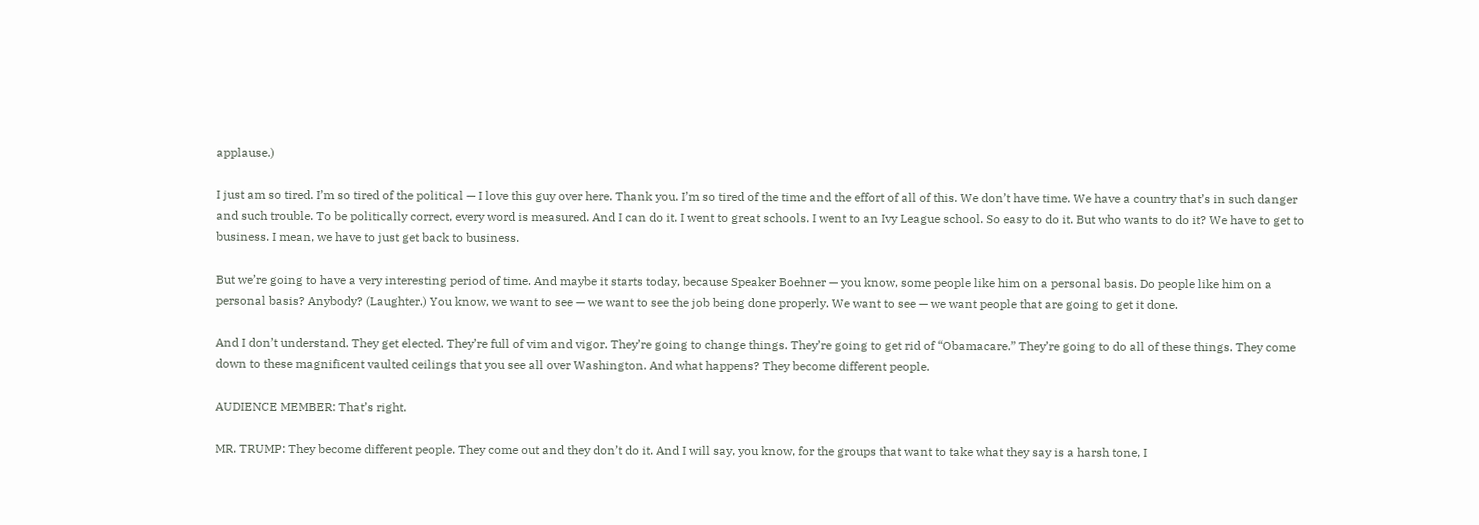applause.)

I just am so tired. I’m so tired of the political — I love this guy over here. Thank you. I’m so tired of the time and the effort of all of this. We don’t have time. We have a country that’s in such danger and such trouble. To be politically correct, every word is measured. And I can do it. I went to great schools. I went to an Ivy League school. So easy to do it. But who wants to do it? We have to get to business. I mean, we have to just get back to business.

But we’re going to have a very interesting period of time. And maybe it starts today, because Speaker Boehner — you know, some people like him on a personal basis. Do people like him on a personal basis? Anybody? (Laughter.) You know, we want to see — we want to see the job being done properly. We want to see — we want people that are going to get it done.

And I don’t understand. They get elected. They’re full of vim and vigor. They’re going to change things. They’re going to get rid of “Obamacare.” They’re going to do all of these things. They come down to these magnificent vaulted ceilings that you see all over Washington. And what happens? They become different people.

AUDIENCE MEMBER: That’s right.

MR. TRUMP: They become different people. They come out and they don’t do it. And I will say, you know, for the groups that want to take what they say is a harsh tone, I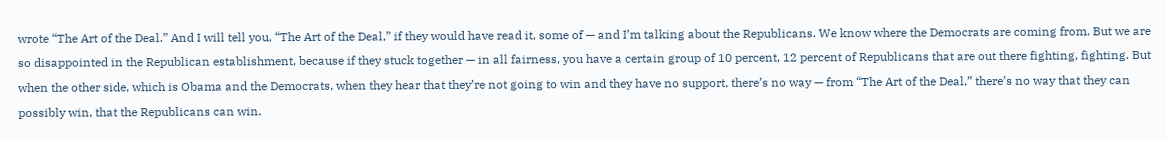wrote “The Art of the Deal.” And I will tell you, “The Art of the Deal,” if they would have read it, some of — and I’m talking about the Republicans. We know where the Democrats are coming from. But we are so disappointed in the Republican establishment, because if they stuck together — in all fairness, you have a certain group of 10 percent, 12 percent of Republicans that are out there fighting, fighting. But when the other side, which is Obama and the Democrats, when they hear that they’re not going to win and they have no support, there’s no way — from “The Art of the Deal,” there’s no way that they can possibly win, that the Republicans can win.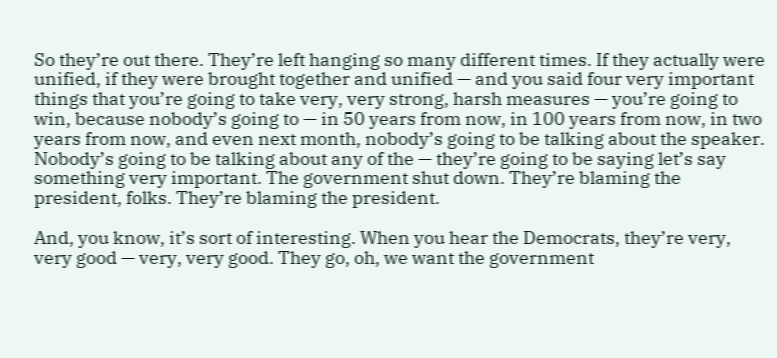So they’re out there. They’re left hanging so many different times. If they actually were unified, if they were brought together and unified — and you said four very important things that you’re going to take very, very strong, harsh measures — you’re going to win, because nobody’s going to — in 50 years from now, in 100 years from now, in two years from now, and even next month, nobody’s going to be talking about the speaker. Nobody’s going to be talking about any of the — they’re going to be saying let’s say something very important. The government shut down. They’re blaming the president, folks. They’re blaming the president.

And, you know, it’s sort of interesting. When you hear the Democrats, they’re very, very good — very, very good. They go, oh, we want the government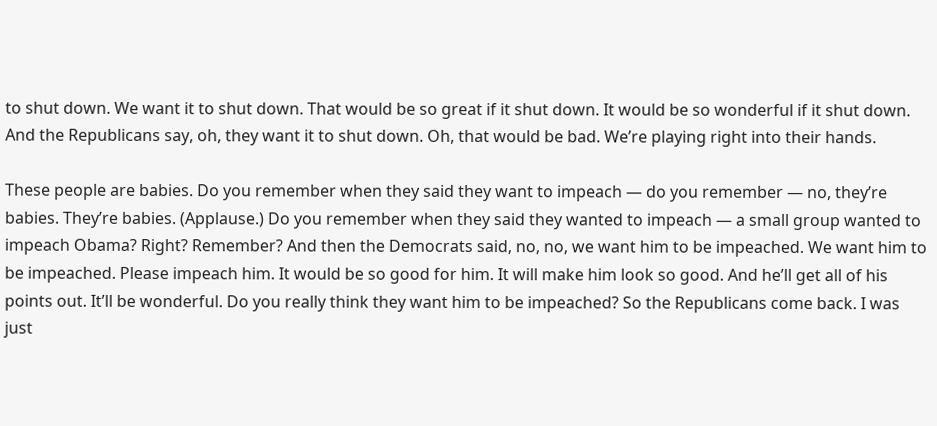to shut down. We want it to shut down. That would be so great if it shut down. It would be so wonderful if it shut down. And the Republicans say, oh, they want it to shut down. Oh, that would be bad. We’re playing right into their hands.

These people are babies. Do you remember when they said they want to impeach — do you remember — no, they’re babies. They’re babies. (Applause.) Do you remember when they said they wanted to impeach — a small group wanted to impeach Obama? Right? Remember? And then the Democrats said, no, no, we want him to be impeached. We want him to be impeached. Please impeach him. It would be so good for him. It will make him look so good. And he’ll get all of his points out. It’ll be wonderful. Do you really think they want him to be impeached? So the Republicans come back. I was just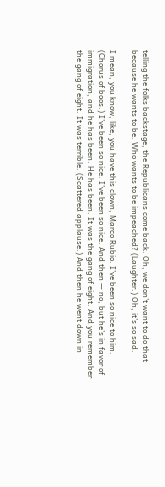telling the folks backstage, the Republicans come back. Oh, we don’t want to do that because he wants to be. Who wants to be impeached? (Laughter.) Oh, it’s so sad.

I mean, you know, like, you have this clown, Marco Rubio. I’ve been so nice to him. (Chorus of boos.) I’ve been so nice. I’ve been so nice. And then — no, but he’s in favor of immigration, and he has been. He has been. It was the gang of eight. And you remember the gang of eight. It was terrible. (Scattered applause.) And then he went down in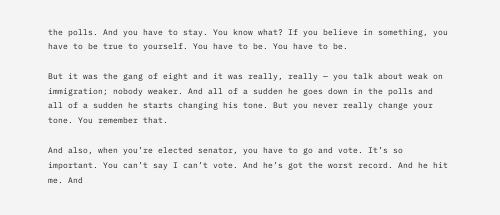the polls. And you have to stay. You know what? If you believe in something, you have to be true to yourself. You have to be. You have to be.

But it was the gang of eight and it was really, really — you talk about weak on immigration; nobody weaker. And all of a sudden he goes down in the polls and all of a sudden he starts changing his tone. But you never really change your tone. You remember that.

And also, when you’re elected senator, you have to go and vote. It’s so important. You can’t say I can’t vote. And he’s got the worst record. And he hit me. And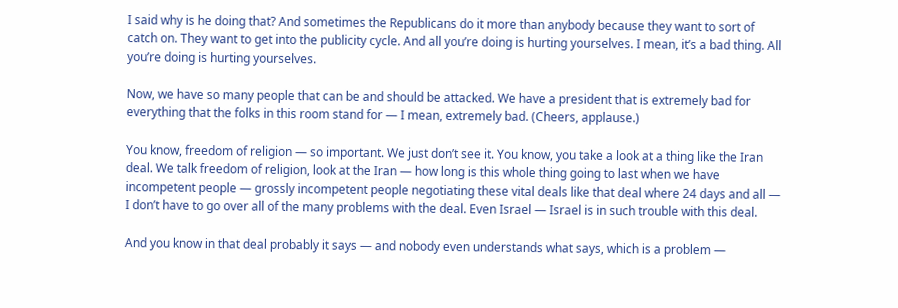I said why is he doing that? And sometimes the Republicans do it more than anybody because they want to sort of catch on. They want to get into the publicity cycle. And all you’re doing is hurting yourselves. I mean, it’s a bad thing. All you’re doing is hurting yourselves.

Now, we have so many people that can be and should be attacked. We have a president that is extremely bad for everything that the folks in this room stand for — I mean, extremely bad. (Cheers, applause.)

You know, freedom of religion — so important. We just don’t see it. You know, you take a look at a thing like the Iran deal. We talk freedom of religion, look at the Iran — how long is this whole thing going to last when we have incompetent people — grossly incompetent people negotiating these vital deals like that deal where 24 days and all — I don’t have to go over all of the many problems with the deal. Even Israel — Israel is in such trouble with this deal.

And you know in that deal probably it says — and nobody even understands what says, which is a problem —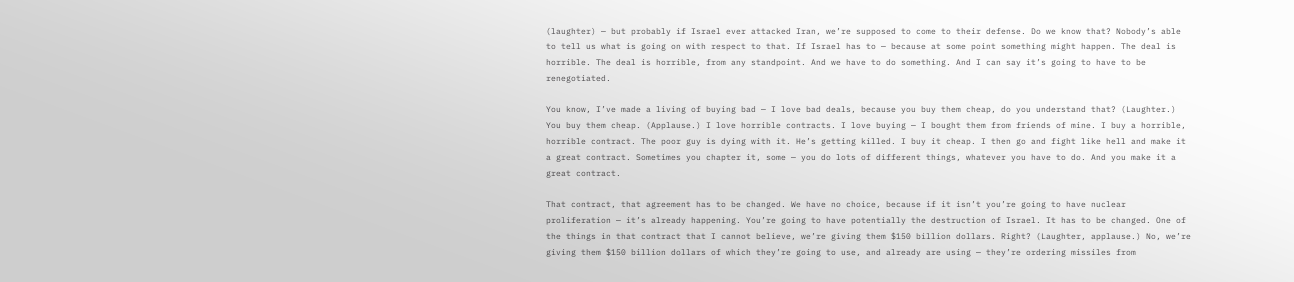(laughter) — but probably if Israel ever attacked Iran, we’re supposed to come to their defense. Do we know that? Nobody’s able to tell us what is going on with respect to that. If Israel has to — because at some point something might happen. The deal is horrible. The deal is horrible, from any standpoint. And we have to do something. And I can say it’s going to have to be renegotiated.

You know, I’ve made a living of buying bad — I love bad deals, because you buy them cheap, do you understand that? (Laughter.) You buy them cheap. (Applause.) I love horrible contracts. I love buying — I bought them from friends of mine. I buy a horrible, horrible contract. The poor guy is dying with it. He’s getting killed. I buy it cheap. I then go and fight like hell and make it a great contract. Sometimes you chapter it, some — you do lots of different things, whatever you have to do. And you make it a great contract.

That contract, that agreement has to be changed. We have no choice, because if it isn’t you’re going to have nuclear proliferation — it’s already happening. You’re going to have potentially the destruction of Israel. It has to be changed. One of the things in that contract that I cannot believe, we’re giving them $150 billion dollars. Right? (Laughter, applause.) No, we’re giving them $150 billion dollars of which they’re going to use, and already are using — they’re ordering missiles from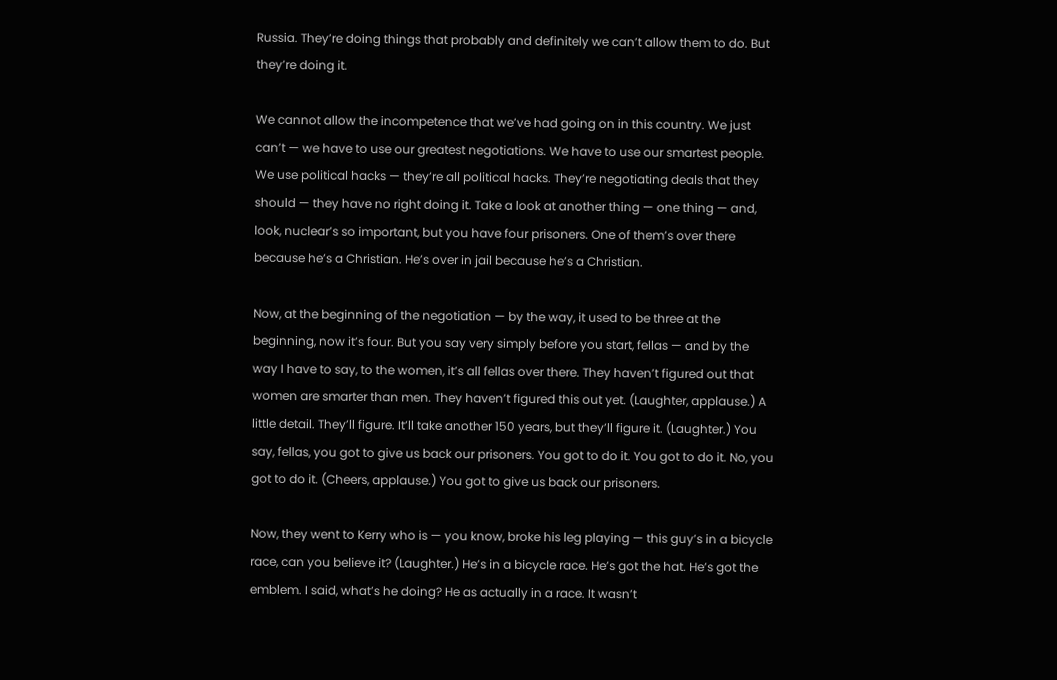Russia. They’re doing things that probably and definitely we can’t allow them to do. But they’re doing it.

We cannot allow the incompetence that we’ve had going on in this country. We just can’t — we have to use our greatest negotiations. We have to use our smartest people. We use political hacks — they’re all political hacks. They’re negotiating deals that they should — they have no right doing it. Take a look at another thing — one thing — and, look, nuclear’s so important, but you have four prisoners. One of them’s over there because he’s a Christian. He’s over in jail because he’s a Christian.

Now, at the beginning of the negotiation — by the way, it used to be three at the beginning, now it’s four. But you say very simply before you start, fellas — and by the way I have to say, to the women, it’s all fellas over there. They haven’t figured out that women are smarter than men. They haven’t figured this out yet. (Laughter, applause.) A little detail. They’ll figure. It’ll take another 150 years, but they’ll figure it. (Laughter.) You say, fellas, you got to give us back our prisoners. You got to do it. You got to do it. No, you got to do it. (Cheers, applause.) You got to give us back our prisoners.

Now, they went to Kerry who is — you know, broke his leg playing — this guy’s in a bicycle race, can you believe it? (Laughter.) He’s in a bicycle race. He’s got the hat. He’s got the emblem. I said, what’s he doing? He as actually in a race. It wasn’t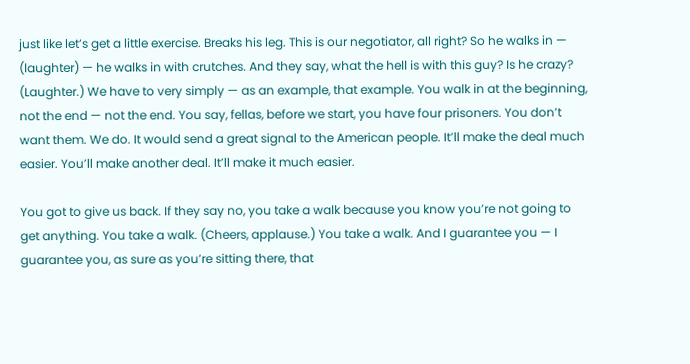just like let’s get a little exercise. Breaks his leg. This is our negotiator, all right? So he walks in — (laughter) — he walks in with crutches. And they say, what the hell is with this guy? Is he crazy? (Laughter.) We have to very simply — as an example, that example. You walk in at the beginning, not the end — not the end. You say, fellas, before we start, you have four prisoners. You don’t want them. We do. It would send a great signal to the American people. It’ll make the deal much easier. You’ll make another deal. It’ll make it much easier.

You got to give us back. If they say no, you take a walk because you know you’re not going to get anything. You take a walk. (Cheers, applause.) You take a walk. And I guarantee you — I guarantee you, as sure as you’re sitting there, that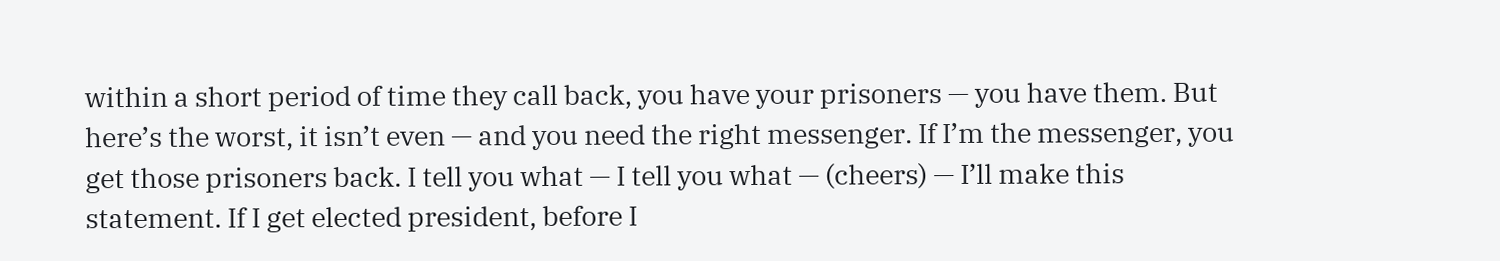within a short period of time they call back, you have your prisoners — you have them. But here’s the worst, it isn’t even — and you need the right messenger. If I’m the messenger, you get those prisoners back. I tell you what — I tell you what — (cheers) — I’ll make this statement. If I get elected president, before I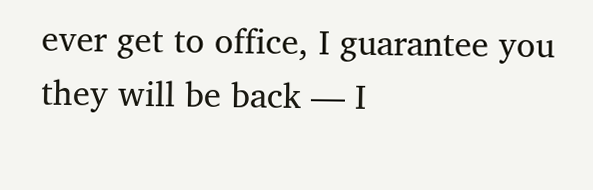ever get to office, I guarantee you they will be back — I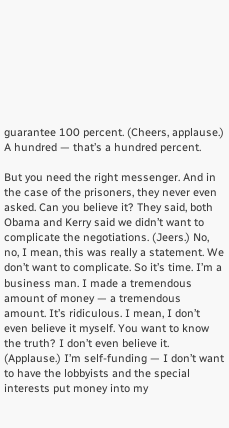guarantee 100 percent. (Cheers, applause.) A hundred — that’s a hundred percent.

But you need the right messenger. And in the case of the prisoners, they never even asked. Can you believe it? They said, both Obama and Kerry said we didn’t want to complicate the negotiations. (Jeers.) No, no, I mean, this was really a statement. We don’t want to complicate. So it’s time. I’m a business man. I made a tremendous amount of money — a tremendous amount. It’s ridiculous. I mean, I don’t even believe it myself. You want to know the truth? I don’t even believe it. (Applause.) I’m self-funding — I don’t want to have the lobbyists and the special interests put money into my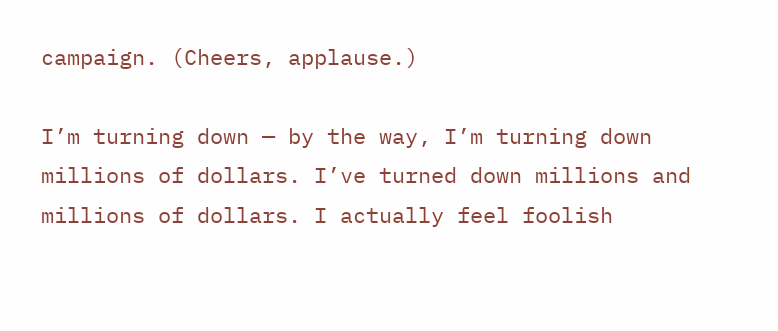campaign. (Cheers, applause.)

I’m turning down — by the way, I’m turning down millions of dollars. I’ve turned down millions and millions of dollars. I actually feel foolish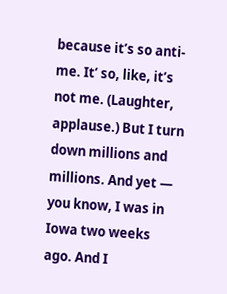because it’s so anti-me. It’ so, like, it’s not me. (Laughter, applause.) But I turn down millions and millions. And yet — you know, I was in Iowa two weeks ago. And I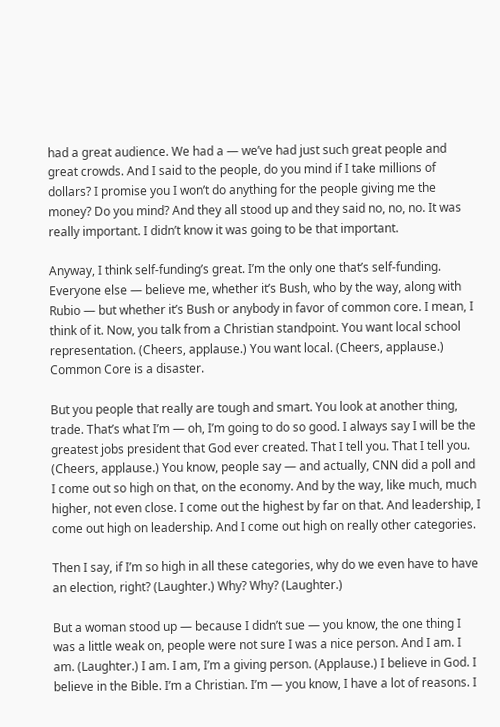had a great audience. We had a — we’ve had just such great people and great crowds. And I said to the people, do you mind if I take millions of dollars? I promise you I won’t do anything for the people giving me the money? Do you mind? And they all stood up and they said no, no, no. It was really important. I didn’t know it was going to be that important.

Anyway, I think self-funding’s great. I’m the only one that’s self-funding. Everyone else — believe me, whether it’s Bush, who by the way, along with Rubio — but whether it’s Bush or anybody in favor of common core. I mean, I think of it. Now, you talk from a Christian standpoint. You want local school representation. (Cheers, applause.) You want local. (Cheers, applause.) Common Core is a disaster.

But you people that really are tough and smart. You look at another thing, trade. That’s what I’m — oh, I’m going to do so good. I always say I will be the greatest jobs president that God ever created. That I tell you. That I tell you. (Cheers, applause.) You know, people say — and actually, CNN did a poll and I come out so high on that, on the economy. And by the way, like much, much higher, not even close. I come out the highest by far on that. And leadership, I come out high on leadership. And I come out high on really other categories.

Then I say, if I’m so high in all these categories, why do we even have to have an election, right? (Laughter.) Why? Why? (Laughter.)

But a woman stood up — because I didn’t sue — you know, the one thing I was a little weak on, people were not sure I was a nice person. And I am. I am. (Laughter.) I am. I am, I’m a giving person. (Applause.) I believe in God. I believe in the Bible. I’m a Christian. I’m — you know, I have a lot of reasons. I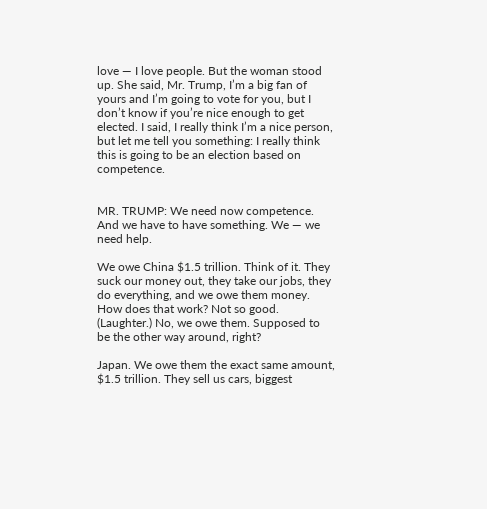love — I love people. But the woman stood up. She said, Mr. Trump, I’m a big fan of yours and I’m going to vote for you, but I don’t know if you’re nice enough to get elected. I said, I really think I’m a nice person, but let me tell you something: I really think this is going to be an election based on competence.


MR. TRUMP: We need now competence. And we have to have something. We — we need help.

We owe China $1.5 trillion. Think of it. They suck our money out, they take our jobs, they do everything, and we owe them money. How does that work? Not so good. (Laughter.) No, we owe them. Supposed to be the other way around, right?

Japan. We owe them the exact same amount, $1.5 trillion. They sell us cars, biggest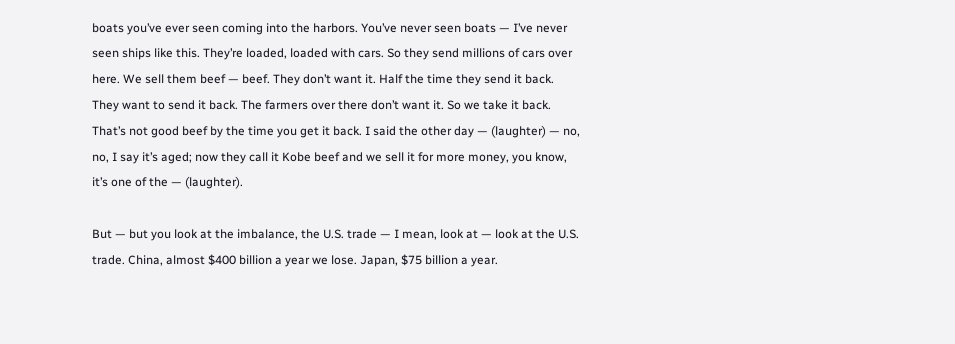boats you’ve ever seen coming into the harbors. You’ve never seen boats — I’ve never seen ships like this. They’re loaded, loaded with cars. So they send millions of cars over here. We sell them beef — beef. They don’t want it. Half the time they send it back. They want to send it back. The farmers over there don’t want it. So we take it back. That’s not good beef by the time you get it back. I said the other day — (laughter) — no, no, I say it’s aged; now they call it Kobe beef and we sell it for more money, you know, it’s one of the — (laughter).

But — but you look at the imbalance, the U.S. trade — I mean, look at — look at the U.S. trade. China, almost $400 billion a year we lose. Japan, $75 billion a year.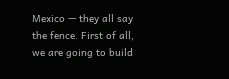Mexico — they all say the fence. First of all, we are going to build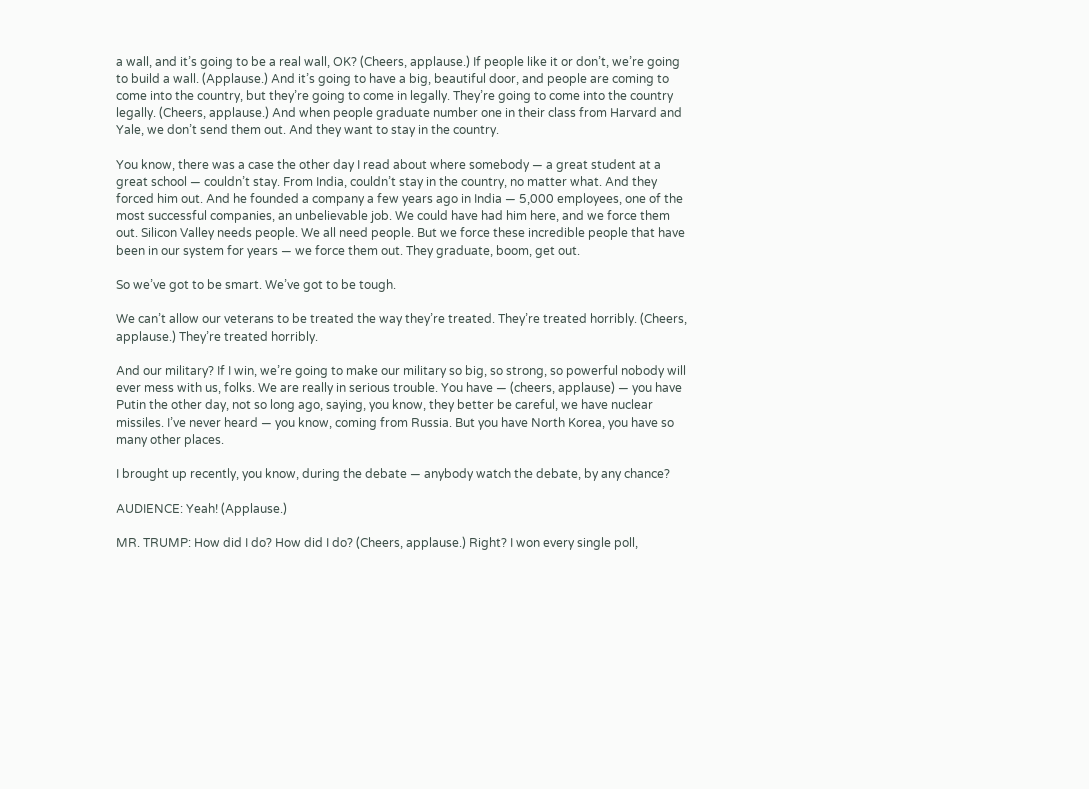a wall, and it’s going to be a real wall, OK? (Cheers, applause.) If people like it or don’t, we’re going to build a wall. (Applause.) And it’s going to have a big, beautiful door, and people are coming to come into the country, but they’re going to come in legally. They’re going to come into the country legally. (Cheers, applause.) And when people graduate number one in their class from Harvard and Yale, we don’t send them out. And they want to stay in the country.

You know, there was a case the other day I read about where somebody — a great student at a great school — couldn’t stay. From India, couldn’t stay in the country, no matter what. And they forced him out. And he founded a company a few years ago in India — 5,000 employees, one of the most successful companies, an unbelievable job. We could have had him here, and we force them out. Silicon Valley needs people. We all need people. But we force these incredible people that have been in our system for years — we force them out. They graduate, boom, get out.

So we’ve got to be smart. We’ve got to be tough.

We can’t allow our veterans to be treated the way they’re treated. They’re treated horribly. (Cheers, applause.) They’re treated horribly.

And our military? If I win, we’re going to make our military so big, so strong, so powerful nobody will ever mess with us, folks. We are really in serious trouble. You have — (cheers, applause) — you have Putin the other day, not so long ago, saying, you know, they better be careful, we have nuclear missiles. I’ve never heard — you know, coming from Russia. But you have North Korea, you have so many other places.

I brought up recently, you know, during the debate — anybody watch the debate, by any chance?

AUDIENCE: Yeah! (Applause.)

MR. TRUMP: How did I do? How did I do? (Cheers, applause.) Right? I won every single poll,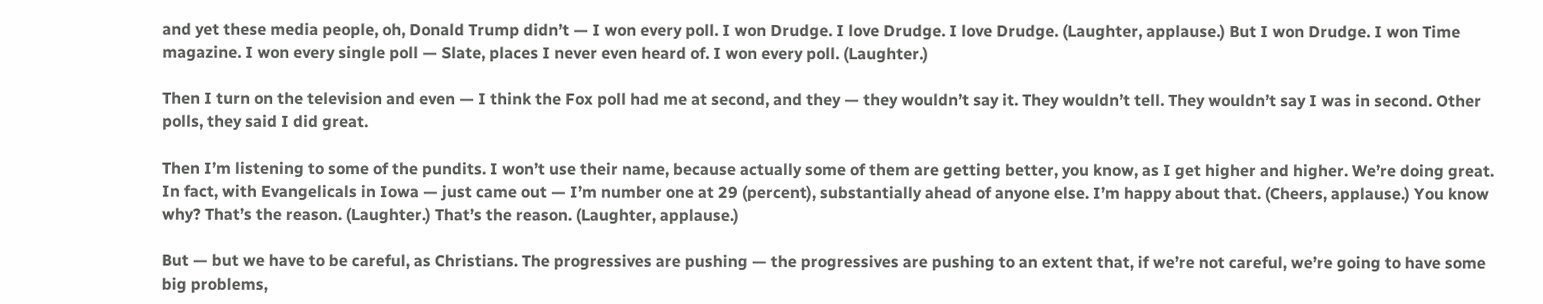and yet these media people, oh, Donald Trump didn’t — I won every poll. I won Drudge. I love Drudge. I love Drudge. (Laughter, applause.) But I won Drudge. I won Time magazine. I won every single poll — Slate, places I never even heard of. I won every poll. (Laughter.)

Then I turn on the television and even — I think the Fox poll had me at second, and they — they wouldn’t say it. They wouldn’t tell. They wouldn’t say I was in second. Other polls, they said I did great.

Then I’m listening to some of the pundits. I won’t use their name, because actually some of them are getting better, you know, as I get higher and higher. We’re doing great. In fact, with Evangelicals in Iowa — just came out — I’m number one at 29 (percent), substantially ahead of anyone else. I’m happy about that. (Cheers, applause.) You know why? That’s the reason. (Laughter.) That’s the reason. (Laughter, applause.)

But — but we have to be careful, as Christians. The progressives are pushing — the progressives are pushing to an extent that, if we’re not careful, we’re going to have some big problems,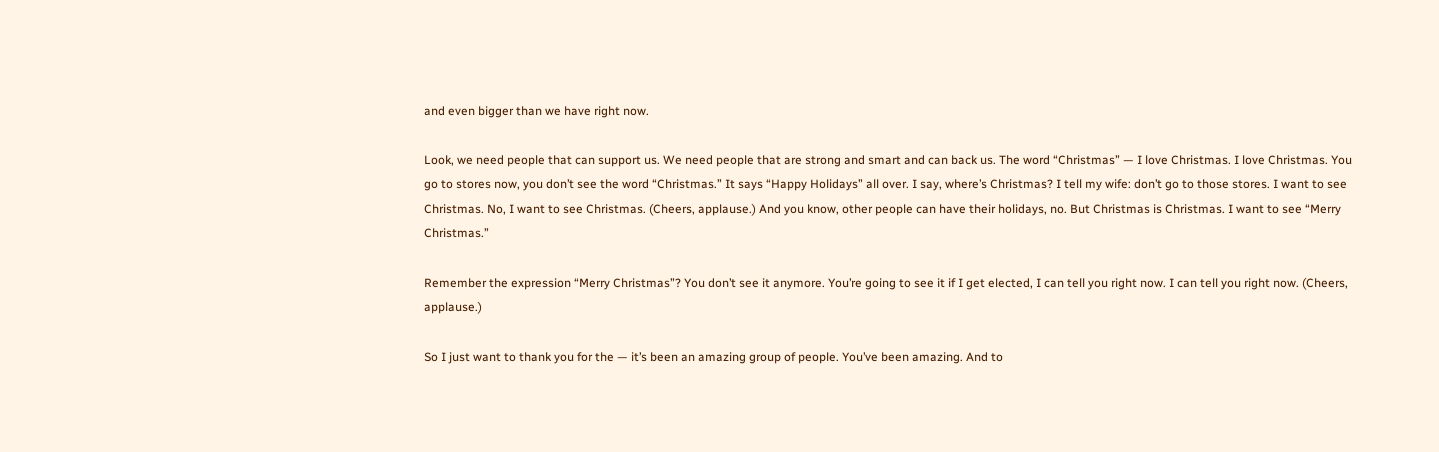and even bigger than we have right now.

Look, we need people that can support us. We need people that are strong and smart and can back us. The word “Christmas” — I love Christmas. I love Christmas. You go to stores now, you don’t see the word “Christmas.” It says “Happy Holidays” all over. I say, where’s Christmas? I tell my wife: don’t go to those stores. I want to see Christmas. No, I want to see Christmas. (Cheers, applause.) And you know, other people can have their holidays, no. But Christmas is Christmas. I want to see “Merry Christmas.”

Remember the expression “Merry Christmas”? You don’t see it anymore. You’re going to see it if I get elected, I can tell you right now. I can tell you right now. (Cheers, applause.)

So I just want to thank you for the — it’s been an amazing group of people. You’ve been amazing. And to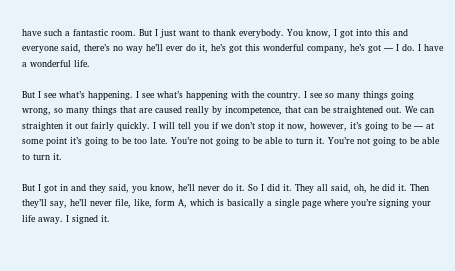have such a fantastic room. But I just want to thank everybody. You know, I got into this and everyone said, there’s no way he’ll ever do it, he’s got this wonderful company, he’s got — I do. I have a wonderful life.

But I see what’s happening. I see what’s happening with the country. I see so many things going wrong, so many things that are caused really by incompetence, that can be straightened out. We can straighten it out fairly quickly. I will tell you if we don’t stop it now, however, it’s going to be — at some point it’s going to be too late. You’re not going to be able to turn it. You’re not going to be able to turn it.

But I got in and they said, you know, he’ll never do it. So I did it. They all said, oh, he did it. Then they’ll say, he’ll never file, like, form A, which is basically a single page where you’re signing your life away. I signed it.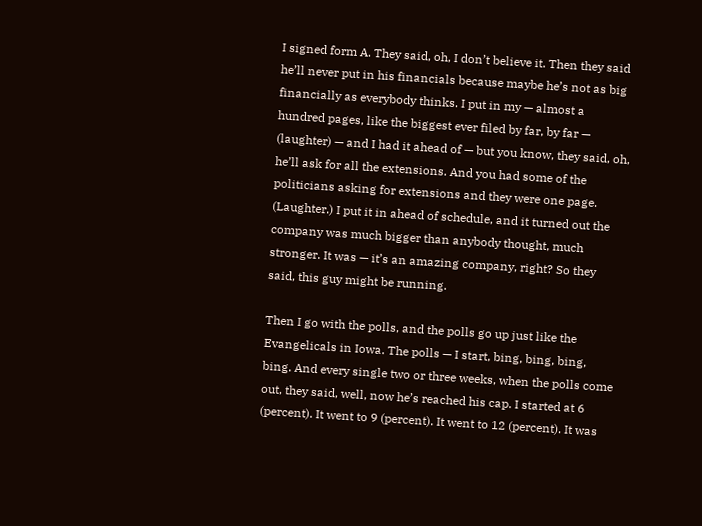I signed form A. They said, oh, I don’t believe it. Then they said he’ll never put in his financials because maybe he’s not as big financially as everybody thinks. I put in my — almost a hundred pages, like the biggest ever filed by far, by far — (laughter) — and I had it ahead of — but you know, they said, oh, he’ll ask for all the extensions. And you had some of the politicians asking for extensions and they were one page. (Laughter.) I put it in ahead of schedule, and it turned out the company was much bigger than anybody thought, much stronger. It was — it’s an amazing company, right? So they said, this guy might be running.

Then I go with the polls, and the polls go up just like the Evangelicals in Iowa. The polls — I start, bing, bing, bing, bing. And every single two or three weeks, when the polls come out, they said, well, now he’s reached his cap. I started at 6 (percent). It went to 9 (percent). It went to 12 (percent). It was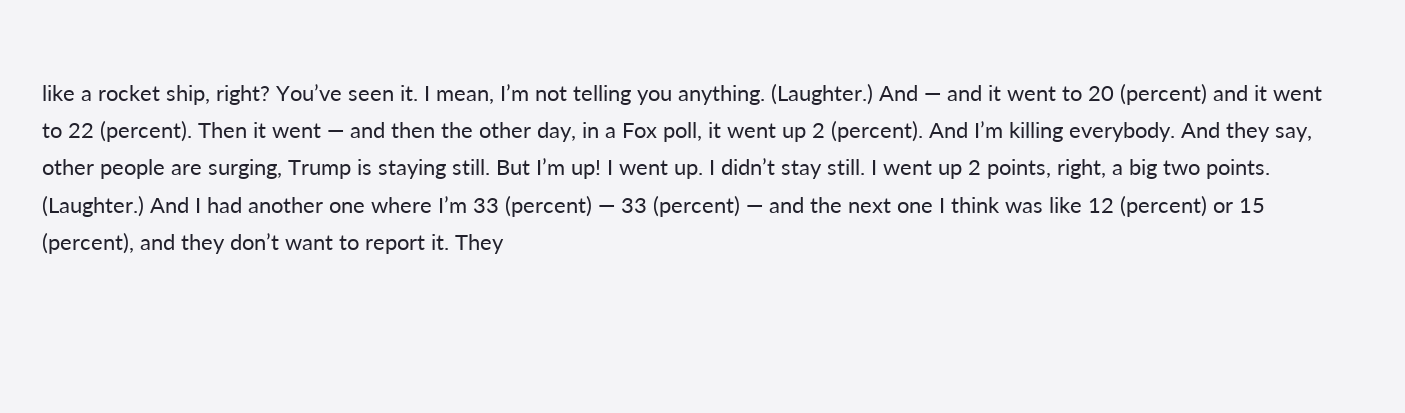like a rocket ship, right? You’ve seen it. I mean, I’m not telling you anything. (Laughter.) And — and it went to 20 (percent) and it went to 22 (percent). Then it went — and then the other day, in a Fox poll, it went up 2 (percent). And I’m killing everybody. And they say, other people are surging, Trump is staying still. But I’m up! I went up. I didn’t stay still. I went up 2 points, right, a big two points. (Laughter.) And I had another one where I’m 33 (percent) — 33 (percent) — and the next one I think was like 12 (percent) or 15 (percent), and they don’t want to report it. They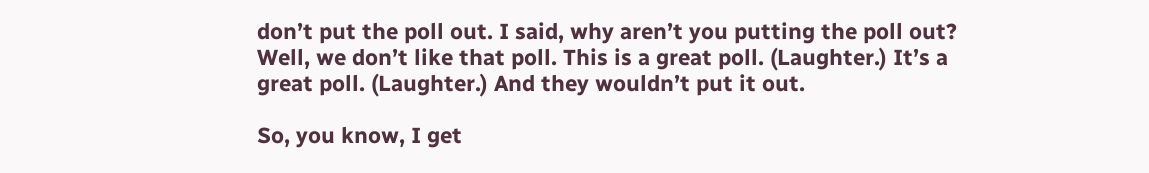don’t put the poll out. I said, why aren’t you putting the poll out? Well, we don’t like that poll. This is a great poll. (Laughter.) It’s a great poll. (Laughter.) And they wouldn’t put it out.

So, you know, I get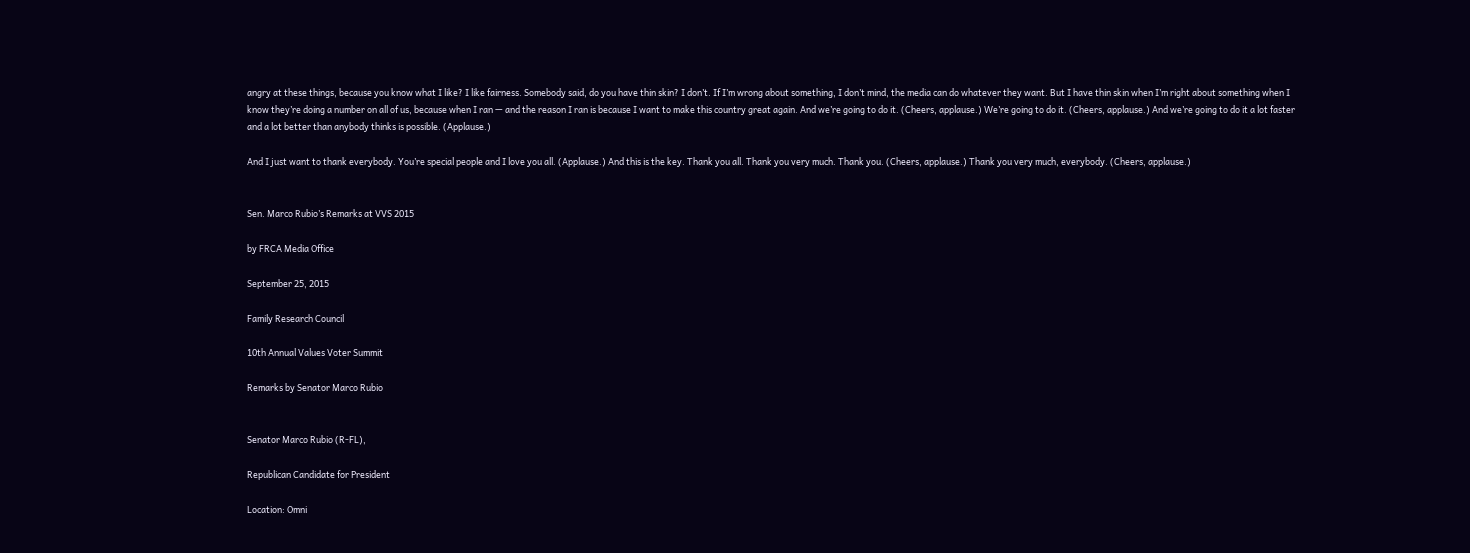angry at these things, because you know what I like? I like fairness. Somebody said, do you have thin skin? I don’t. If I’m wrong about something, I don’t mind, the media can do whatever they want. But I have thin skin when I’m right about something when I know they’re doing a number on all of us, because when I ran — and the reason I ran is because I want to make this country great again. And we’re going to do it. (Cheers, applause.) We’re going to do it. (Cheers, applause.) And we’re going to do it a lot faster and a lot better than anybody thinks is possible. (Applause.)

And I just want to thank everybody. You’re special people and I love you all. (Applause.) And this is the key. Thank you all. Thank you very much. Thank you. (Cheers, applause.) Thank you very much, everybody. (Cheers, applause.)


Sen. Marco Rubio’s Remarks at VVS 2015

by FRCA Media Office

September 25, 2015

Family Research Council

10th Annual Values Voter Summit

Remarks by Senator Marco Rubio


Senator Marco Rubio (R-FL),

Republican Candidate for President

Location: Omni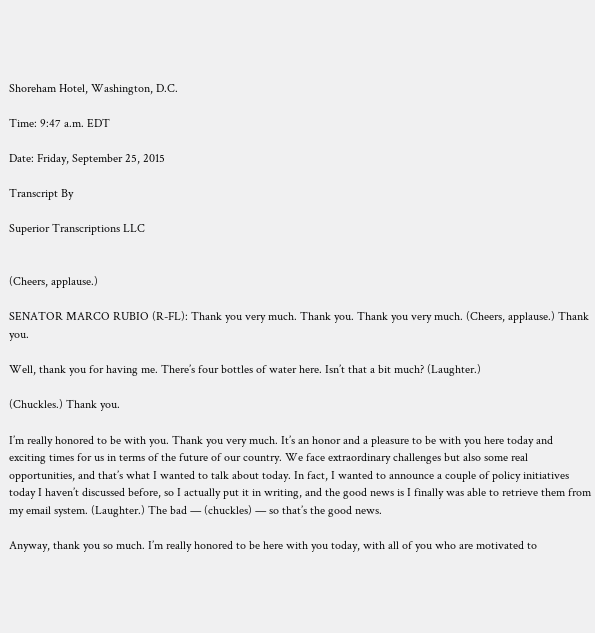Shoreham Hotel, Washington, D.C.

Time: 9:47 a.m. EDT

Date: Friday, September 25, 2015

Transcript By

Superior Transcriptions LLC


(Cheers, applause.)

SENATOR MARCO RUBIO (R-FL): Thank you very much. Thank you. Thank you very much. (Cheers, applause.) Thank you.

Well, thank you for having me. There’s four bottles of water here. Isn’t that a bit much? (Laughter.)

(Chuckles.) Thank you.

I’m really honored to be with you. Thank you very much. It’s an honor and a pleasure to be with you here today and exciting times for us in terms of the future of our country. We face extraordinary challenges but also some real opportunities, and that’s what I wanted to talk about today. In fact, I wanted to announce a couple of policy initiatives today I haven’t discussed before, so I actually put it in writing, and the good news is I finally was able to retrieve them from my email system. (Laughter.) The bad — (chuckles) — so that’s the good news.

Anyway, thank you so much. I’m really honored to be here with you today, with all of you who are motivated to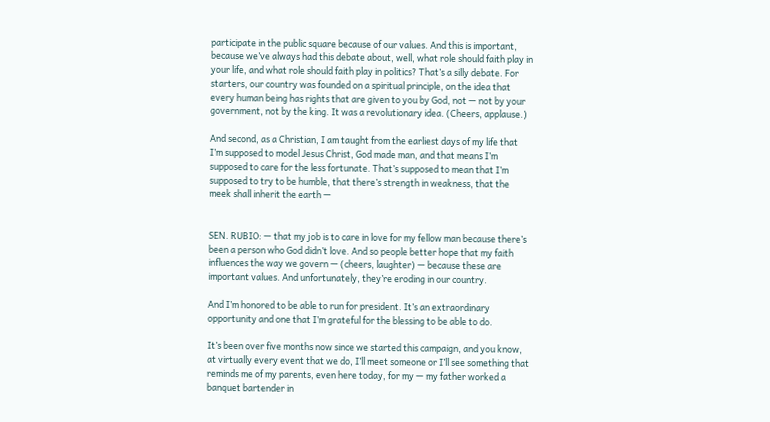participate in the public square because of our values. And this is important, because we’ve always had this debate about, well, what role should faith play in your life, and what role should faith play in politics? That’s a silly debate. For starters, our country was founded on a spiritual principle, on the idea that every human being has rights that are given to you by God, not — not by your government, not by the king. It was a revolutionary idea. (Cheers, applause.)

And second, as a Christian, I am taught from the earliest days of my life that I’m supposed to model Jesus Christ, God made man, and that means I’m supposed to care for the less fortunate. That’s supposed to mean that I’m supposed to try to be humble, that there’s strength in weakness, that the meek shall inherit the earth —


SEN. RUBIO: — that my job is to care in love for my fellow man because there’s been a person who God didn’t love. And so people better hope that my faith influences the way we govern — (cheers, laughter) — because these are important values. And unfortunately, they’re eroding in our country.

And I’m honored to be able to run for president. It’s an extraordinary opportunity and one that I’m grateful for the blessing to be able to do.

It’s been over five months now since we started this campaign, and you know, at virtually every event that we do, I’ll meet someone or I’ll see something that reminds me of my parents, even here today, for my — my father worked a banquet bartender in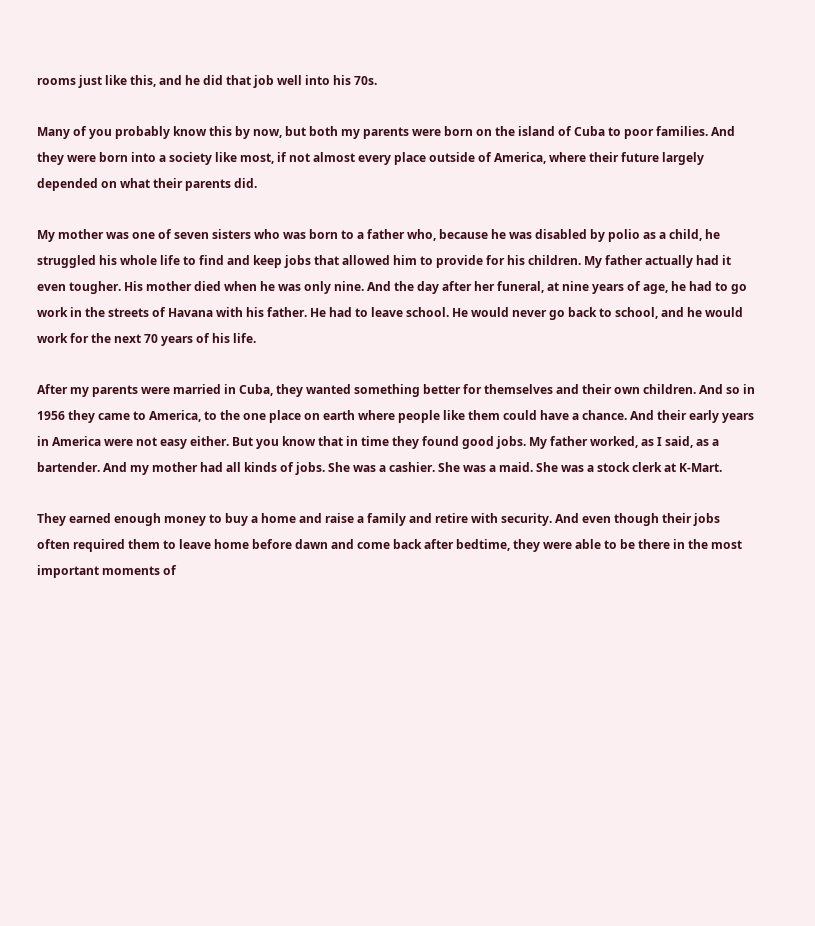rooms just like this, and he did that job well into his 70s.

Many of you probably know this by now, but both my parents were born on the island of Cuba to poor families. And they were born into a society like most, if not almost every place outside of America, where their future largely depended on what their parents did.

My mother was one of seven sisters who was born to a father who, because he was disabled by polio as a child, he struggled his whole life to find and keep jobs that allowed him to provide for his children. My father actually had it even tougher. His mother died when he was only nine. And the day after her funeral, at nine years of age, he had to go work in the streets of Havana with his father. He had to leave school. He would never go back to school, and he would work for the next 70 years of his life.

After my parents were married in Cuba, they wanted something better for themselves and their own children. And so in 1956 they came to America, to the one place on earth where people like them could have a chance. And their early years in America were not easy either. But you know that in time they found good jobs. My father worked, as I said, as a bartender. And my mother had all kinds of jobs. She was a cashier. She was a maid. She was a stock clerk at K-Mart.

They earned enough money to buy a home and raise a family and retire with security. And even though their jobs often required them to leave home before dawn and come back after bedtime, they were able to be there in the most important moments of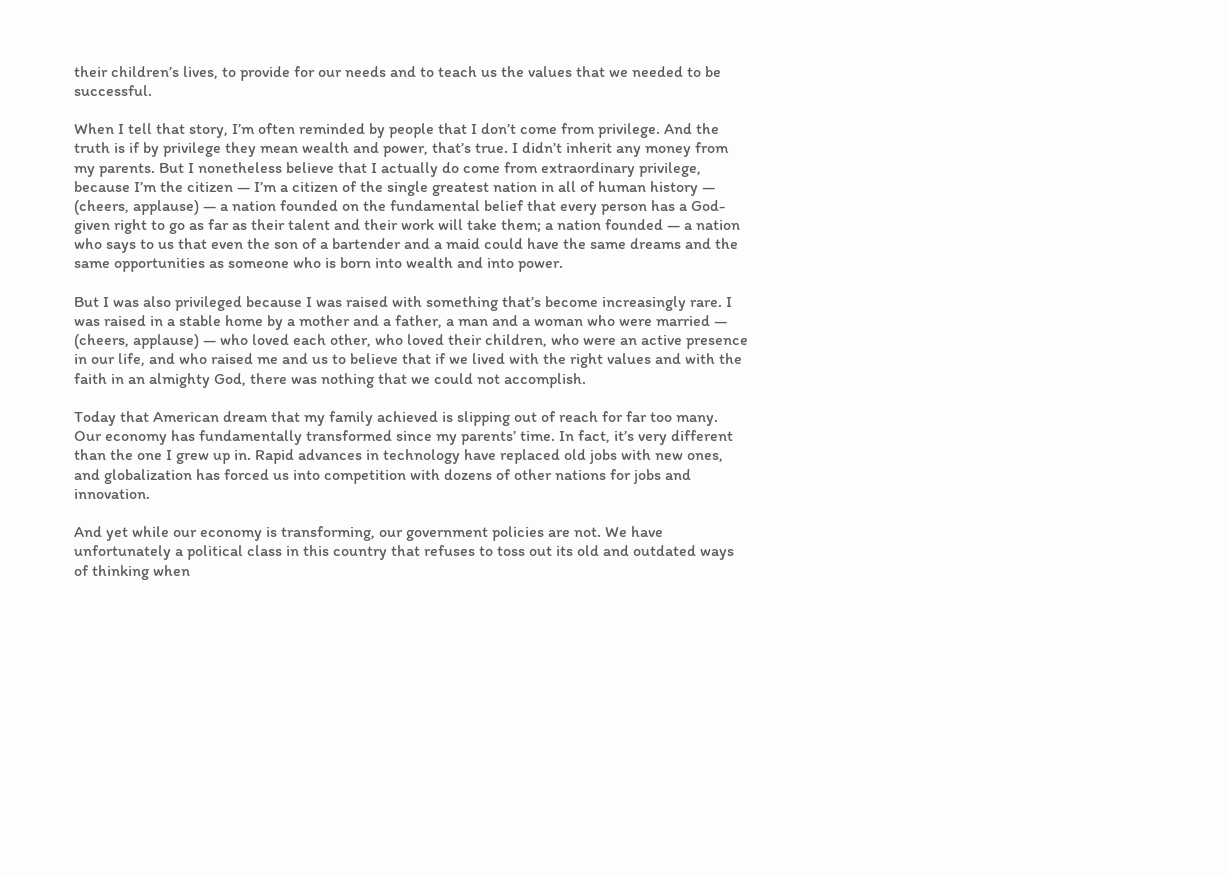their children’s lives, to provide for our needs and to teach us the values that we needed to be successful.

When I tell that story, I’m often reminded by people that I don’t come from privilege. And the truth is if by privilege they mean wealth and power, that’s true. I didn’t inherit any money from my parents. But I nonetheless believe that I actually do come from extraordinary privilege, because I’m the citizen — I’m a citizen of the single greatest nation in all of human history — (cheers, applause) — a nation founded on the fundamental belief that every person has a God-given right to go as far as their talent and their work will take them; a nation founded — a nation who says to us that even the son of a bartender and a maid could have the same dreams and the same opportunities as someone who is born into wealth and into power.

But I was also privileged because I was raised with something that’s become increasingly rare. I was raised in a stable home by a mother and a father, a man and a woman who were married — (cheers, applause) — who loved each other, who loved their children, who were an active presence in our life, and who raised me and us to believe that if we lived with the right values and with the faith in an almighty God, there was nothing that we could not accomplish.

Today that American dream that my family achieved is slipping out of reach for far too many. Our economy has fundamentally transformed since my parents’ time. In fact, it’s very different than the one I grew up in. Rapid advances in technology have replaced old jobs with new ones, and globalization has forced us into competition with dozens of other nations for jobs and innovation.

And yet while our economy is transforming, our government policies are not. We have unfortunately a political class in this country that refuses to toss out its old and outdated ways of thinking when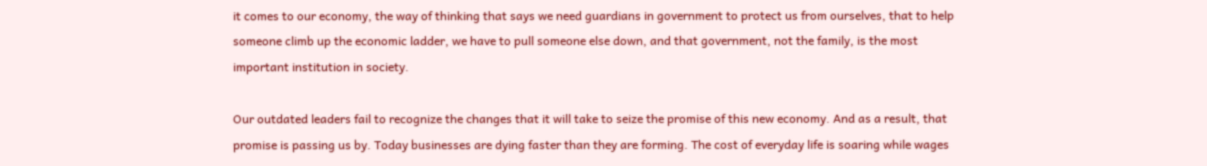it comes to our economy, the way of thinking that says we need guardians in government to protect us from ourselves, that to help someone climb up the economic ladder, we have to pull someone else down, and that government, not the family, is the most important institution in society.

Our outdated leaders fail to recognize the changes that it will take to seize the promise of this new economy. And as a result, that promise is passing us by. Today businesses are dying faster than they are forming. The cost of everyday life is soaring while wages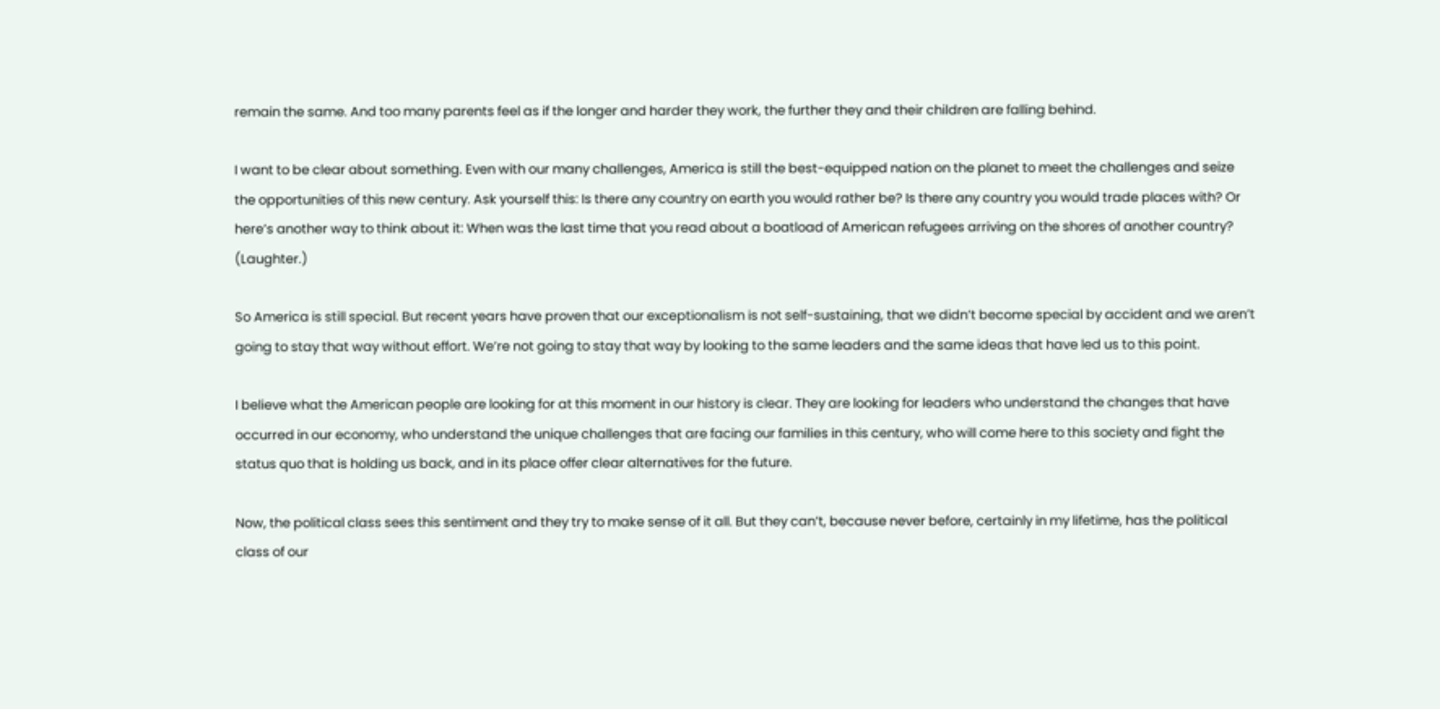remain the same. And too many parents feel as if the longer and harder they work, the further they and their children are falling behind.

I want to be clear about something. Even with our many challenges, America is still the best-equipped nation on the planet to meet the challenges and seize the opportunities of this new century. Ask yourself this: Is there any country on earth you would rather be? Is there any country you would trade places with? Or here’s another way to think about it: When was the last time that you read about a boatload of American refugees arriving on the shores of another country? (Laughter.)

So America is still special. But recent years have proven that our exceptionalism is not self-sustaining, that we didn’t become special by accident and we aren’t going to stay that way without effort. We’re not going to stay that way by looking to the same leaders and the same ideas that have led us to this point.

I believe what the American people are looking for at this moment in our history is clear. They are looking for leaders who understand the changes that have occurred in our economy, who understand the unique challenges that are facing our families in this century, who will come here to this society and fight the status quo that is holding us back, and in its place offer clear alternatives for the future.

Now, the political class sees this sentiment and they try to make sense of it all. But they can’t, because never before, certainly in my lifetime, has the political class of our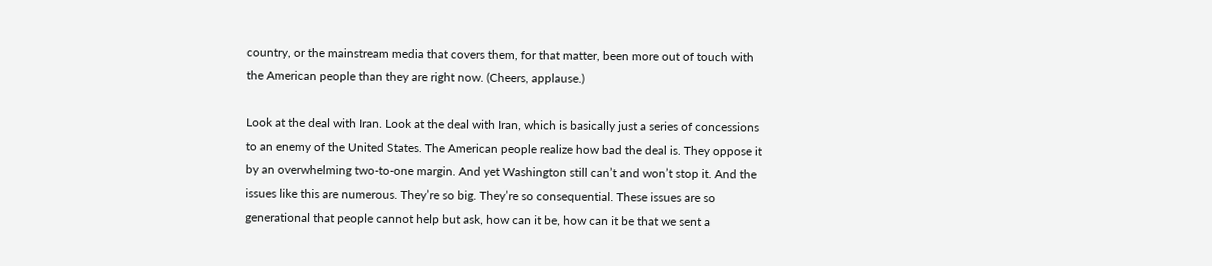country, or the mainstream media that covers them, for that matter, been more out of touch with the American people than they are right now. (Cheers, applause.)

Look at the deal with Iran. Look at the deal with Iran, which is basically just a series of concessions to an enemy of the United States. The American people realize how bad the deal is. They oppose it by an overwhelming two-to-one margin. And yet Washington still can’t and won’t stop it. And the issues like this are numerous. They’re so big. They’re so consequential. These issues are so generational that people cannot help but ask, how can it be, how can it be that we sent a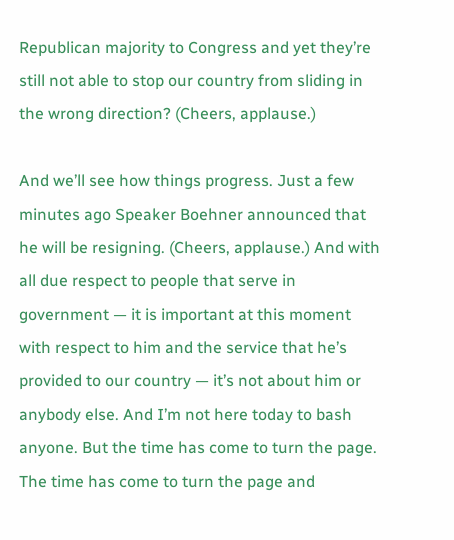Republican majority to Congress and yet they’re still not able to stop our country from sliding in the wrong direction? (Cheers, applause.)

And we’ll see how things progress. Just a few minutes ago Speaker Boehner announced that he will be resigning. (Cheers, applause.) And with all due respect to people that serve in government — it is important at this moment with respect to him and the service that he’s provided to our country — it’s not about him or anybody else. And I’m not here today to bash anyone. But the time has come to turn the page. The time has come to turn the page and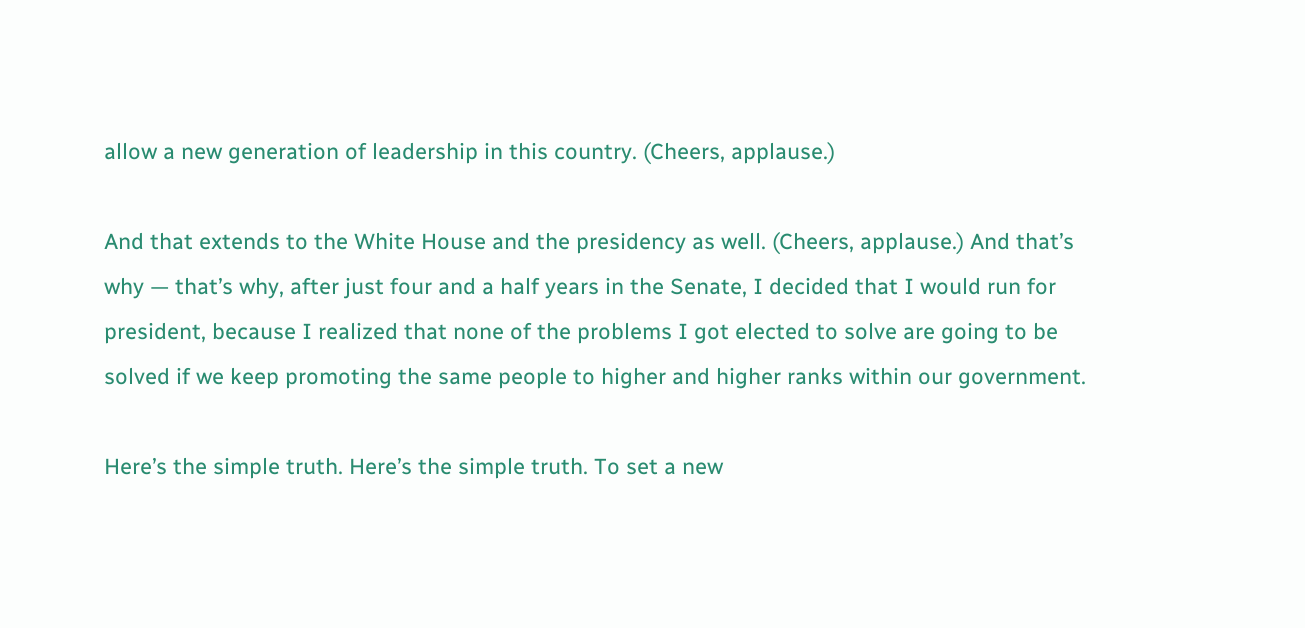allow a new generation of leadership in this country. (Cheers, applause.)

And that extends to the White House and the presidency as well. (Cheers, applause.) And that’s why — that’s why, after just four and a half years in the Senate, I decided that I would run for president, because I realized that none of the problems I got elected to solve are going to be solved if we keep promoting the same people to higher and higher ranks within our government.

Here’s the simple truth. Here’s the simple truth. To set a new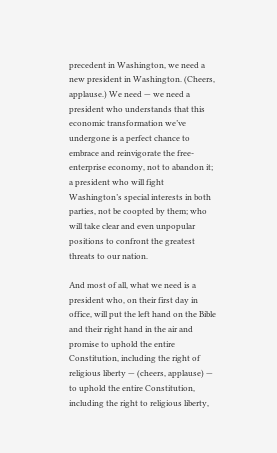precedent in Washington, we need a new president in Washington. (Cheers, applause.) We need — we need a president who understands that this economic transformation we’ve undergone is a perfect chance to embrace and reinvigorate the free-enterprise economy, not to abandon it; a president who will fight Washington’s special interests in both parties, not be coopted by them; who will take clear and even unpopular positions to confront the greatest threats to our nation.

And most of all, what we need is a president who, on their first day in office, will put the left hand on the Bible and their right hand in the air and promise to uphold the entire Constitution, including the right of religious liberty — (cheers, applause) — to uphold the entire Constitution, including the right to religious liberty,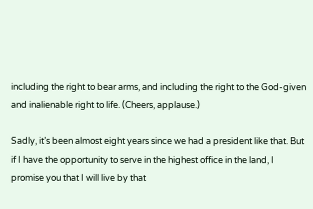including the right to bear arms, and including the right to the God-given and inalienable right to life. (Cheers, applause.)

Sadly, it’s been almost eight years since we had a president like that. But if I have the opportunity to serve in the highest office in the land, I promise you that I will live by that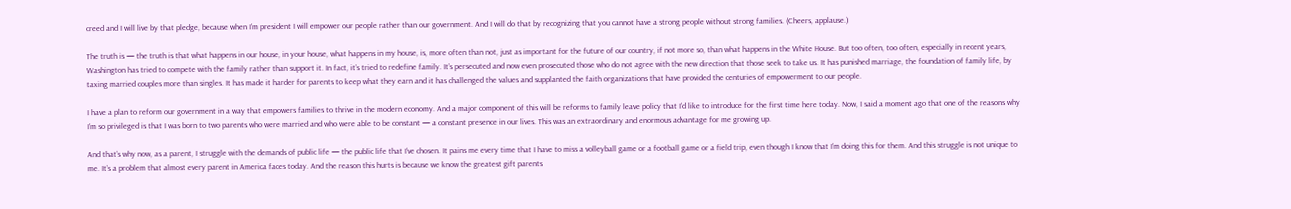creed and I will live by that pledge, because when I’m president I will empower our people rather than our government. And I will do that by recognizing that you cannot have a strong people without strong families. (Cheers, applause.)

The truth is — the truth is that what happens in our house, in your house, what happens in my house, is, more often than not, just as important for the future of our country, if not more so, than what happens in the White House. But too often, too often, especially in recent years, Washington has tried to compete with the family rather than support it. In fact, it’s tried to redefine family. It’s persecuted and now even prosecuted those who do not agree with the new direction that those seek to take us. It has punished marriage, the foundation of family life, by taxing married couples more than singles. It has made it harder for parents to keep what they earn and it has challenged the values and supplanted the faith organizations that have provided the centuries of empowerment to our people.

I have a plan to reform our government in a way that empowers families to thrive in the modern economy. And a major component of this will be reforms to family leave policy that I’d like to introduce for the first time here today. Now, I said a moment ago that one of the reasons why I’m so privileged is that I was born to two parents who were married and who were able to be constant — a constant presence in our lives. This was an extraordinary and enormous advantage for me growing up.

And that’s why now, as a parent, I struggle with the demands of public life — the public life that I’ve chosen. It pains me every time that I have to miss a volleyball game or a football game or a field trip, even though I know that I’m doing this for them. And this struggle is not unique to me. It’s a problem that almost every parent in America faces today. And the reason this hurts is because we know the greatest gift parents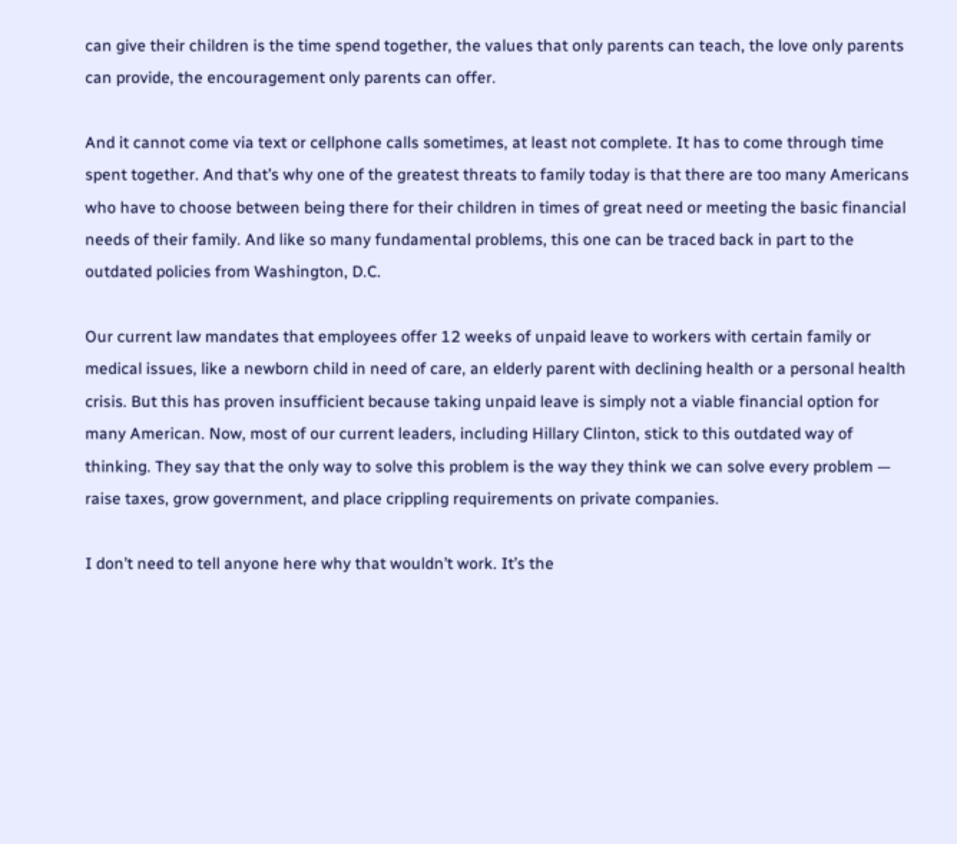can give their children is the time spend together, the values that only parents can teach, the love only parents can provide, the encouragement only parents can offer.

And it cannot come via text or cellphone calls sometimes, at least not complete. It has to come through time spent together. And that’s why one of the greatest threats to family today is that there are too many Americans who have to choose between being there for their children in times of great need or meeting the basic financial needs of their family. And like so many fundamental problems, this one can be traced back in part to the outdated policies from Washington, D.C.

Our current law mandates that employees offer 12 weeks of unpaid leave to workers with certain family or medical issues, like a newborn child in need of care, an elderly parent with declining health or a personal health crisis. But this has proven insufficient because taking unpaid leave is simply not a viable financial option for many American. Now, most of our current leaders, including Hillary Clinton, stick to this outdated way of thinking. They say that the only way to solve this problem is the way they think we can solve every problem — raise taxes, grow government, and place crippling requirements on private companies.

I don’t need to tell anyone here why that wouldn’t work. It’s the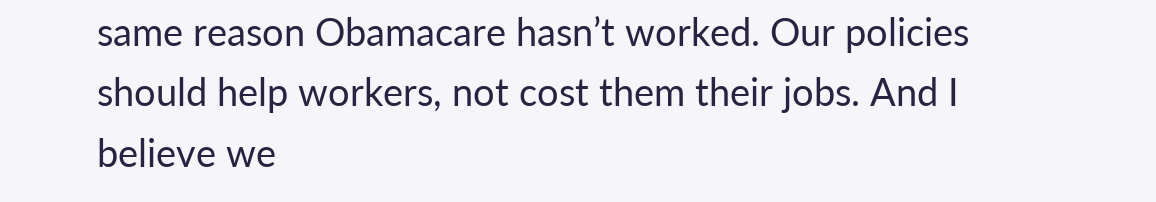same reason Obamacare hasn’t worked. Our policies should help workers, not cost them their jobs. And I believe we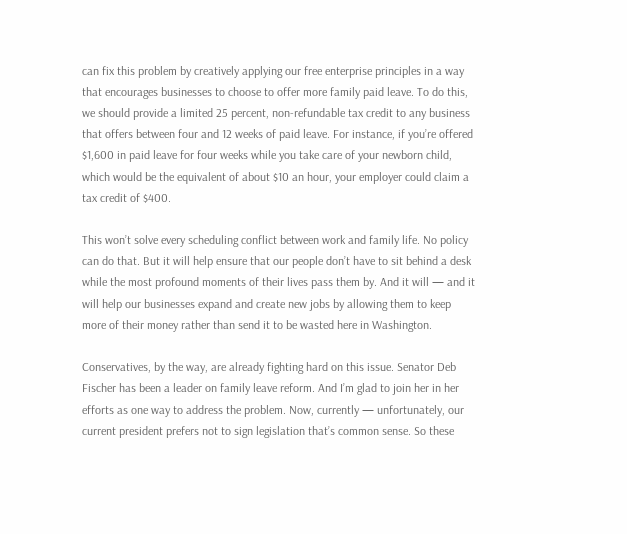can fix this problem by creatively applying our free enterprise principles in a way that encourages businesses to choose to offer more family paid leave. To do this, we should provide a limited 25 percent, non-refundable tax credit to any business that offers between four and 12 weeks of paid leave. For instance, if you’re offered $1,600 in paid leave for four weeks while you take care of your newborn child, which would be the equivalent of about $10 an hour, your employer could claim a tax credit of $400.

This won’t solve every scheduling conflict between work and family life. No policy can do that. But it will help ensure that our people don’t have to sit behind a desk while the most profound moments of their lives pass them by. And it will — and it will help our businesses expand and create new jobs by allowing them to keep more of their money rather than send it to be wasted here in Washington.

Conservatives, by the way, are already fighting hard on this issue. Senator Deb Fischer has been a leader on family leave reform. And I’m glad to join her in her efforts as one way to address the problem. Now, currently — unfortunately, our current president prefers not to sign legislation that’s common sense. So these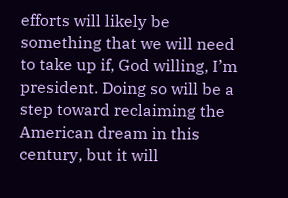efforts will likely be something that we will need to take up if, God willing, I’m president. Doing so will be a step toward reclaiming the American dream in this century, but it will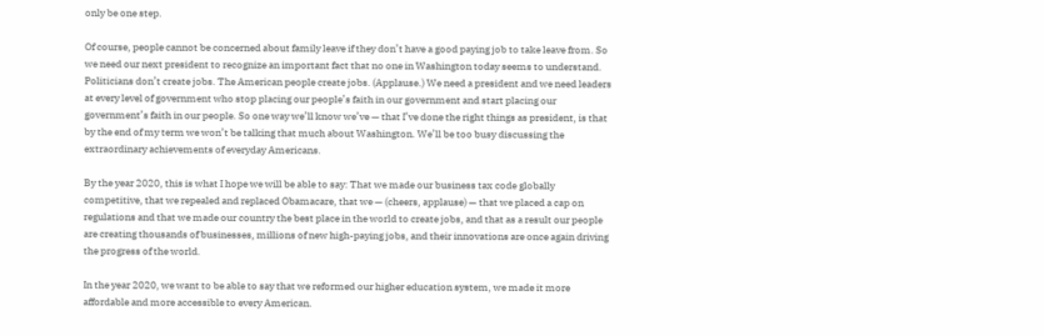only be one step.

Of course, people cannot be concerned about family leave if they don’t have a good paying job to take leave from. So we need our next president to recognize an important fact that no one in Washington today seems to understand. Politicians don’t create jobs. The American people create jobs. (Applause.) We need a president and we need leaders at every level of government who stop placing our people’s faith in our government and start placing our government’s faith in our people. So one way we’ll know we’ve — that I’ve done the right things as president, is that by the end of my term we won’t be talking that much about Washington. We’ll be too busy discussing the extraordinary achievements of everyday Americans.

By the year 2020, this is what I hope we will be able to say: That we made our business tax code globally competitive, that we repealed and replaced Obamacare, that we — (cheers, applause) — that we placed a cap on regulations and that we made our country the best place in the world to create jobs, and that as a result our people are creating thousands of businesses, millions of new high-paying jobs, and their innovations are once again driving the progress of the world.

In the year 2020, we want to be able to say that we reformed our higher education system, we made it more affordable and more accessible to every American.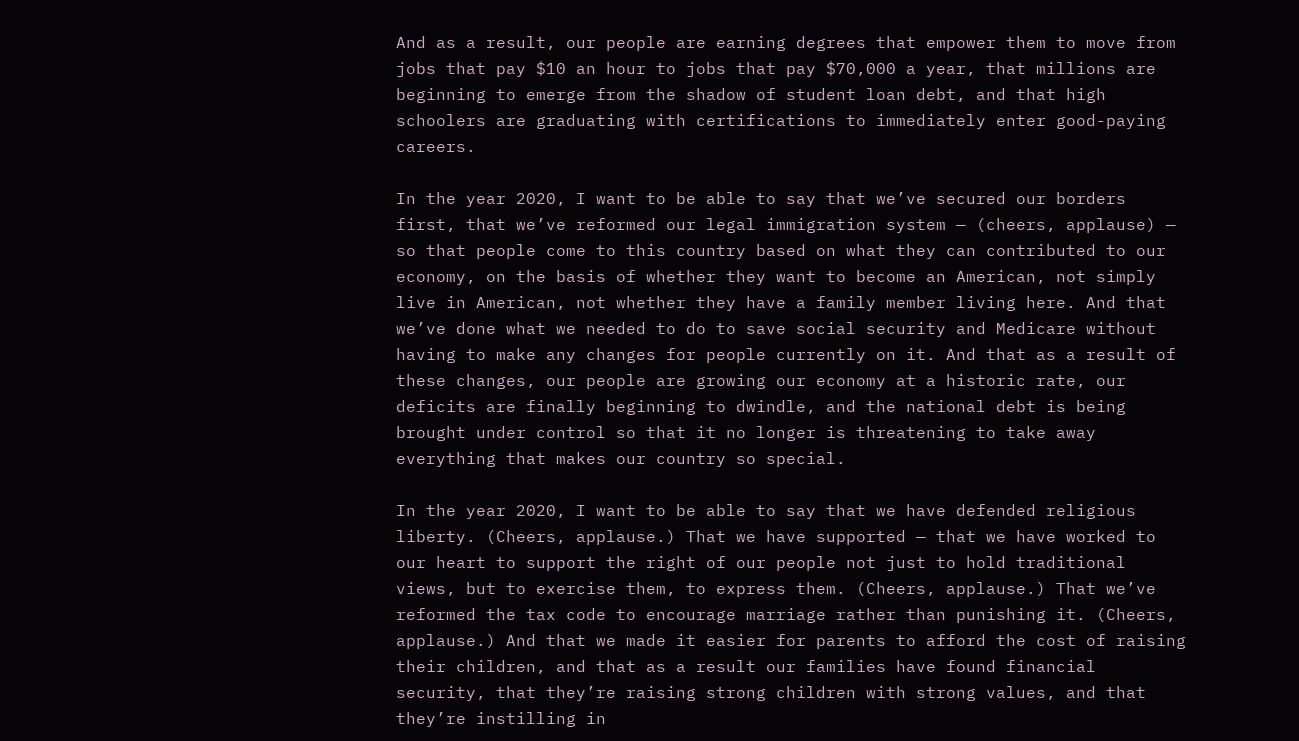And as a result, our people are earning degrees that empower them to move from jobs that pay $10 an hour to jobs that pay $70,000 a year, that millions are beginning to emerge from the shadow of student loan debt, and that high schoolers are graduating with certifications to immediately enter good-paying careers.

In the year 2020, I want to be able to say that we’ve secured our borders first, that we’ve reformed our legal immigration system — (cheers, applause) — so that people come to this country based on what they can contributed to our economy, on the basis of whether they want to become an American, not simply live in American, not whether they have a family member living here. And that we’ve done what we needed to do to save social security and Medicare without having to make any changes for people currently on it. And that as a result of these changes, our people are growing our economy at a historic rate, our deficits are finally beginning to dwindle, and the national debt is being brought under control so that it no longer is threatening to take away everything that makes our country so special.

In the year 2020, I want to be able to say that we have defended religious liberty. (Cheers, applause.) That we have supported — that we have worked to our heart to support the right of our people not just to hold traditional views, but to exercise them, to express them. (Cheers, applause.) That we’ve reformed the tax code to encourage marriage rather than punishing it. (Cheers, applause.) And that we made it easier for parents to afford the cost of raising their children, and that as a result our families have found financial security, that they’re raising strong children with strong values, and that they’re instilling in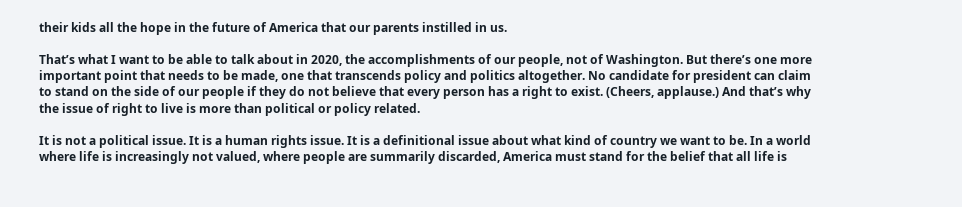their kids all the hope in the future of America that our parents instilled in us.

That’s what I want to be able to talk about in 2020, the accomplishments of our people, not of Washington. But there’s one more important point that needs to be made, one that transcends policy and politics altogether. No candidate for president can claim to stand on the side of our people if they do not believe that every person has a right to exist. (Cheers, applause.) And that’s why the issue of right to live is more than political or policy related.

It is not a political issue. It is a human rights issue. It is a definitional issue about what kind of country we want to be. In a world where life is increasingly not valued, where people are summarily discarded, America must stand for the belief that all life is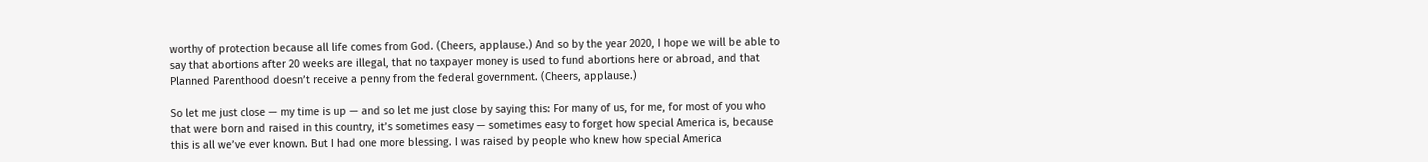worthy of protection because all life comes from God. (Cheers, applause.) And so by the year 2020, I hope we will be able to say that abortions after 20 weeks are illegal, that no taxpayer money is used to fund abortions here or abroad, and that Planned Parenthood doesn’t receive a penny from the federal government. (Cheers, applause.)

So let me just close — my time is up — and so let me just close by saying this: For many of us, for me, for most of you who that were born and raised in this country, it’s sometimes easy — sometimes easy to forget how special America is, because this is all we’ve ever known. But I had one more blessing. I was raised by people who knew how special America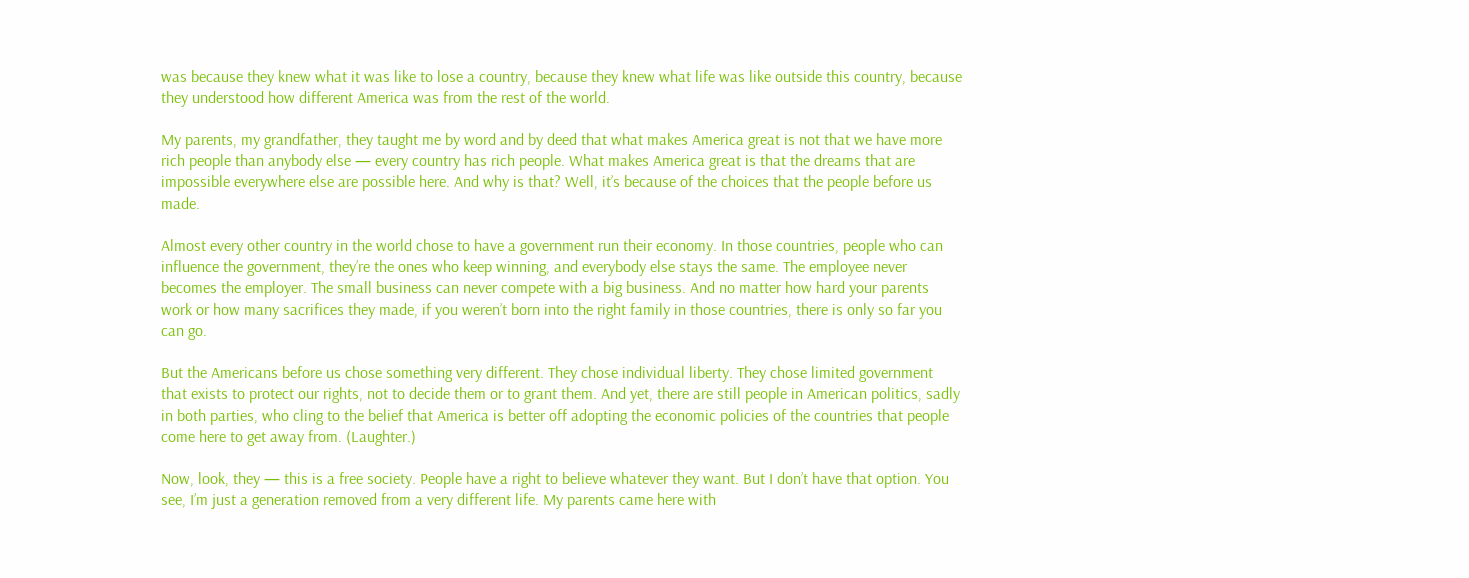was because they knew what it was like to lose a country, because they knew what life was like outside this country, because they understood how different America was from the rest of the world.

My parents, my grandfather, they taught me by word and by deed that what makes America great is not that we have more rich people than anybody else — every country has rich people. What makes America great is that the dreams that are impossible everywhere else are possible here. And why is that? Well, it’s because of the choices that the people before us made.

Almost every other country in the world chose to have a government run their economy. In those countries, people who can influence the government, they’re the ones who keep winning, and everybody else stays the same. The employee never becomes the employer. The small business can never compete with a big business. And no matter how hard your parents work or how many sacrifices they made, if you weren’t born into the right family in those countries, there is only so far you can go.

But the Americans before us chose something very different. They chose individual liberty. They chose limited government that exists to protect our rights, not to decide them or to grant them. And yet, there are still people in American politics, sadly in both parties, who cling to the belief that America is better off adopting the economic policies of the countries that people come here to get away from. (Laughter.)

Now, look, they — this is a free society. People have a right to believe whatever they want. But I don’t have that option. You see, I’m just a generation removed from a very different life. My parents came here with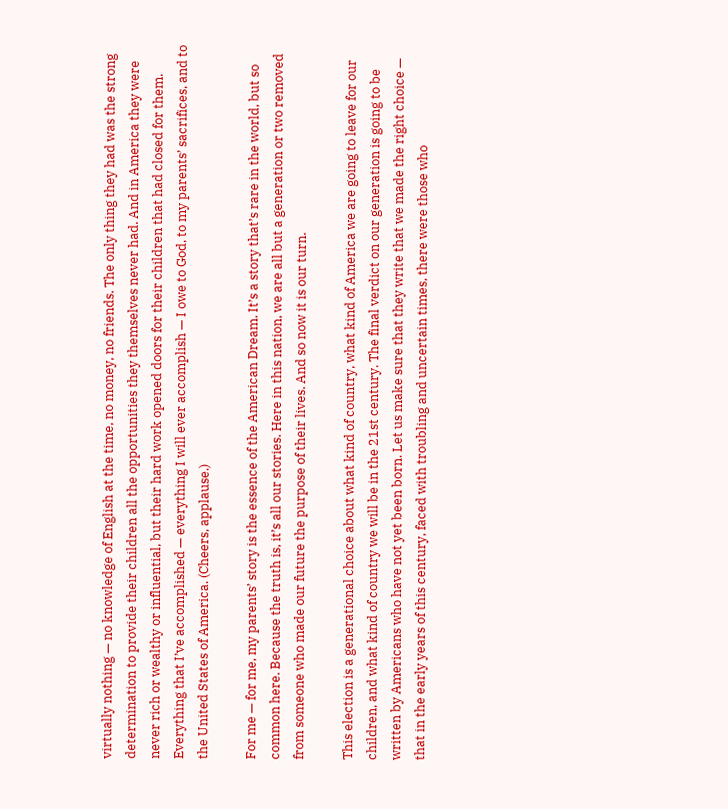virtually nothing — no knowledge of English at the time, no money, no friends. The only thing they had was the strong determination to provide their children all the opportunities they themselves never had. And in America they were never rich or wealthy or influential, but their hard work opened doors for their children that had closed for them. Everything that I’ve accomplished — everything I will ever accomplish — I owe to God, to my parents’ sacrifices, and to the United States of America. (Cheers, applause.)

For me — for me, my parents’ story is the essence of the American Dream. It’s a story that’s rare in the world, but so common here. Because the truth is, it’s all our stories. Here in this nation, we are all but a generation or two removed from someone who made our future the purpose of their lives. And so now it is our turn.

This election is a generational choice about what kind of country, what kind of America we are going to leave for our children, and what kind of country we will be in the 21st century. The final verdict on our generation is going to be written by Americans who have not yet been born. Let us make sure that they write that we made the right choice — that in the early years of this century, faced with troubling and uncertain times, there were those who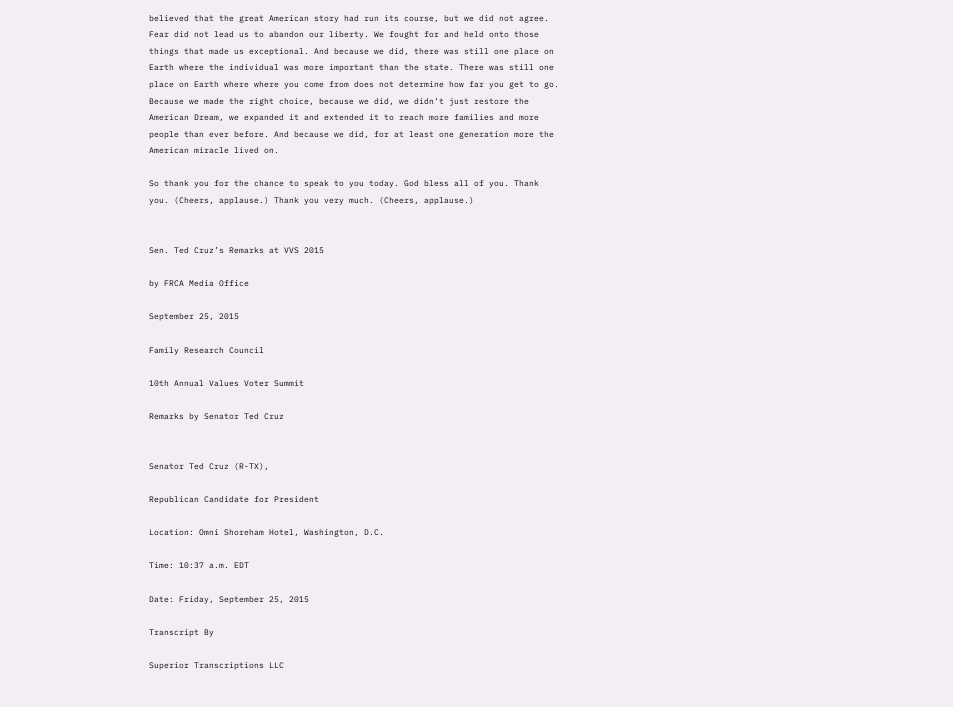believed that the great American story had run its course, but we did not agree. Fear did not lead us to abandon our liberty. We fought for and held onto those things that made us exceptional. And because we did, there was still one place on Earth where the individual was more important than the state. There was still one place on Earth where where you come from does not determine how far you get to go. Because we made the right choice, because we did, we didn’t just restore the American Dream, we expanded it and extended it to reach more families and more people than ever before. And because we did, for at least one generation more the American miracle lived on.

So thank you for the chance to speak to you today. God bless all of you. Thank you. (Cheers, applause.) Thank you very much. (Cheers, applause.)


Sen. Ted Cruz’s Remarks at VVS 2015

by FRCA Media Office

September 25, 2015

Family Research Council

10th Annual Values Voter Summit

Remarks by Senator Ted Cruz


Senator Ted Cruz (R-TX),

Republican Candidate for President

Location: Omni Shoreham Hotel, Washington, D.C.

Time: 10:37 a.m. EDT

Date: Friday, September 25, 2015

Transcript By

Superior Transcriptions LLC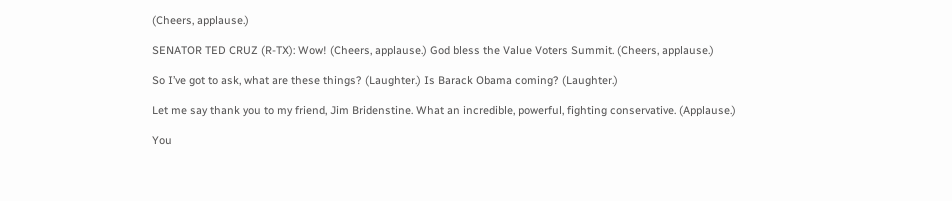(Cheers, applause.)

SENATOR TED CRUZ (R-TX): Wow! (Cheers, applause.) God bless the Value Voters Summit. (Cheers, applause.)

So I’ve got to ask, what are these things? (Laughter.) Is Barack Obama coming? (Laughter.)

Let me say thank you to my friend, Jim Bridenstine. What an incredible, powerful, fighting conservative. (Applause.)

You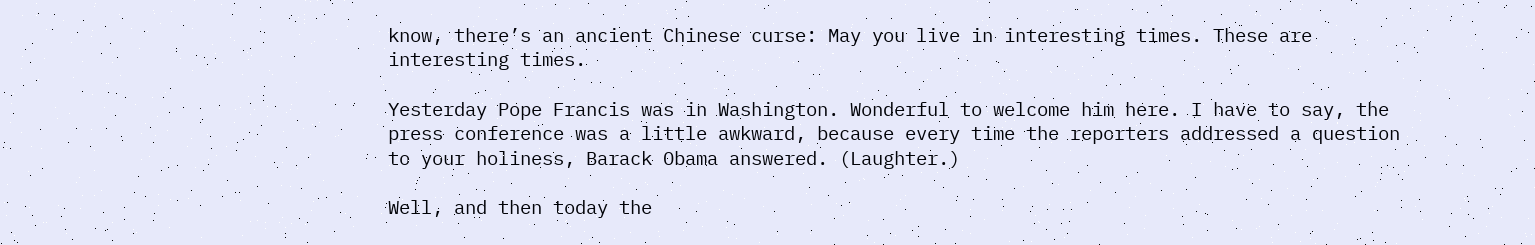know, there’s an ancient Chinese curse: May you live in interesting times. These are interesting times.

Yesterday Pope Francis was in Washington. Wonderful to welcome him here. I have to say, the press conference was a little awkward, because every time the reporters addressed a question to your holiness, Barack Obama answered. (Laughter.)

Well, and then today the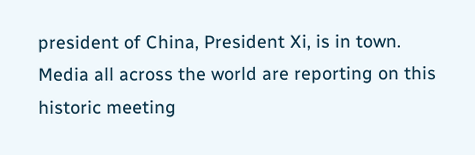president of China, President Xi, is in town. Media all across the world are reporting on this historic meeting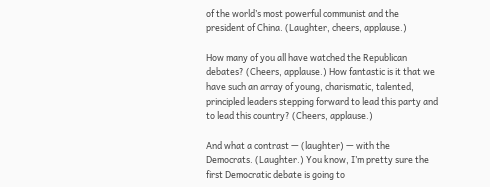of the world’s most powerful communist and the president of China. (Laughter, cheers, applause.)

How many of you all have watched the Republican debates? (Cheers, applause.) How fantastic is it that we have such an array of young, charismatic, talented, principled leaders stepping forward to lead this party and to lead this country? (Cheers, applause.)

And what a contrast — (laughter) — with the Democrats. (Laughter.) You know, I’m pretty sure the first Democratic debate is going to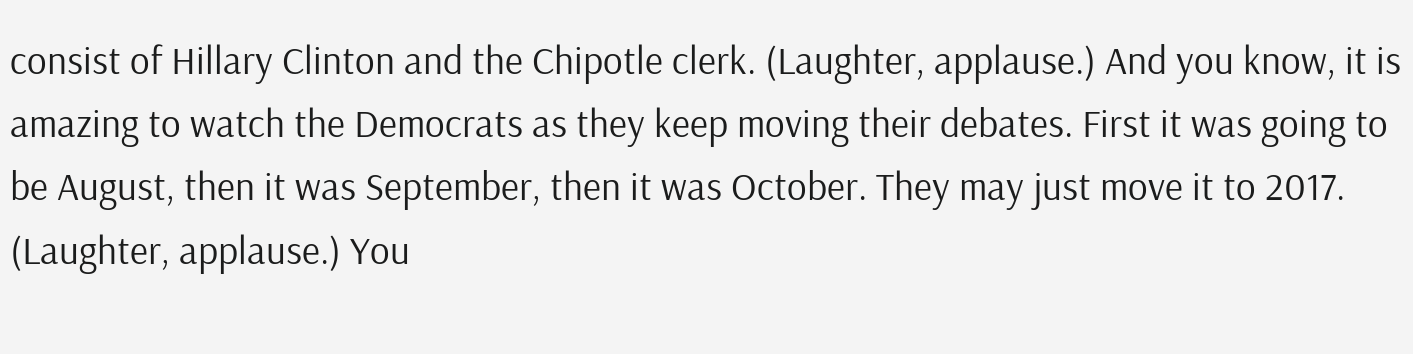consist of Hillary Clinton and the Chipotle clerk. (Laughter, applause.) And you know, it is amazing to watch the Democrats as they keep moving their debates. First it was going to be August, then it was September, then it was October. They may just move it to 2017. (Laughter, applause.) You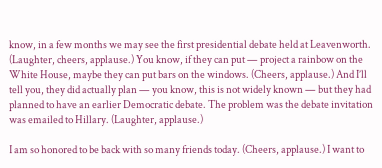know, in a few months we may see the first presidential debate held at Leavenworth. (Laughter, cheers, applause.) You know, if they can put — project a rainbow on the White House, maybe they can put bars on the windows. (Cheers, applause.) And I’ll tell you, they did actually plan — you know, this is not widely known — but they had planned to have an earlier Democratic debate. The problem was the debate invitation was emailed to Hillary. (Laughter, applause.)

I am so honored to be back with so many friends today. (Cheers, applause.) I want to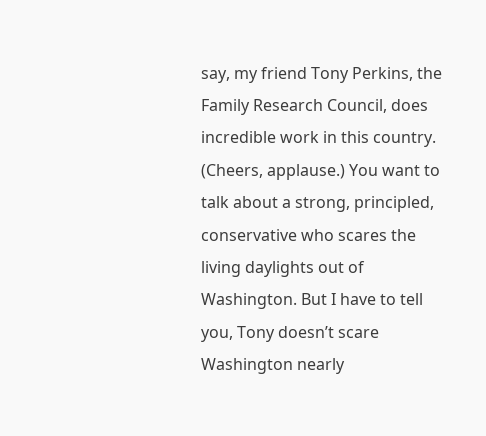say, my friend Tony Perkins, the Family Research Council, does incredible work in this country. (Cheers, applause.) You want to talk about a strong, principled, conservative who scares the living daylights out of Washington. But I have to tell you, Tony doesn’t scare Washington nearly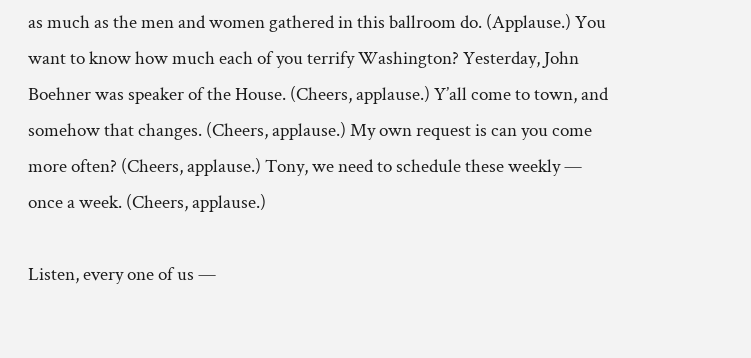as much as the men and women gathered in this ballroom do. (Applause.) You want to know how much each of you terrify Washington? Yesterday, John Boehner was speaker of the House. (Cheers, applause.) Y’all come to town, and somehow that changes. (Cheers, applause.) My own request is can you come more often? (Cheers, applause.) Tony, we need to schedule these weekly — once a week. (Cheers, applause.)

Listen, every one of us —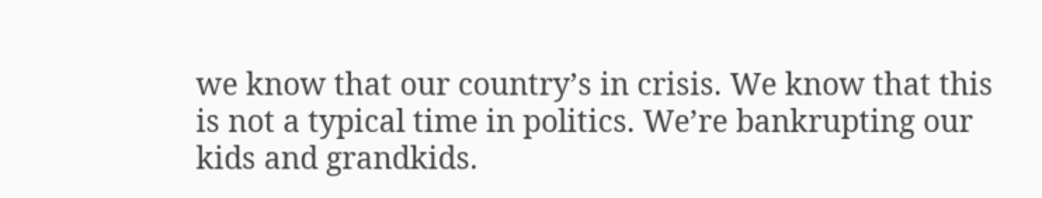we know that our country’s in crisis. We know that this is not a typical time in politics. We’re bankrupting our kids and grandkids.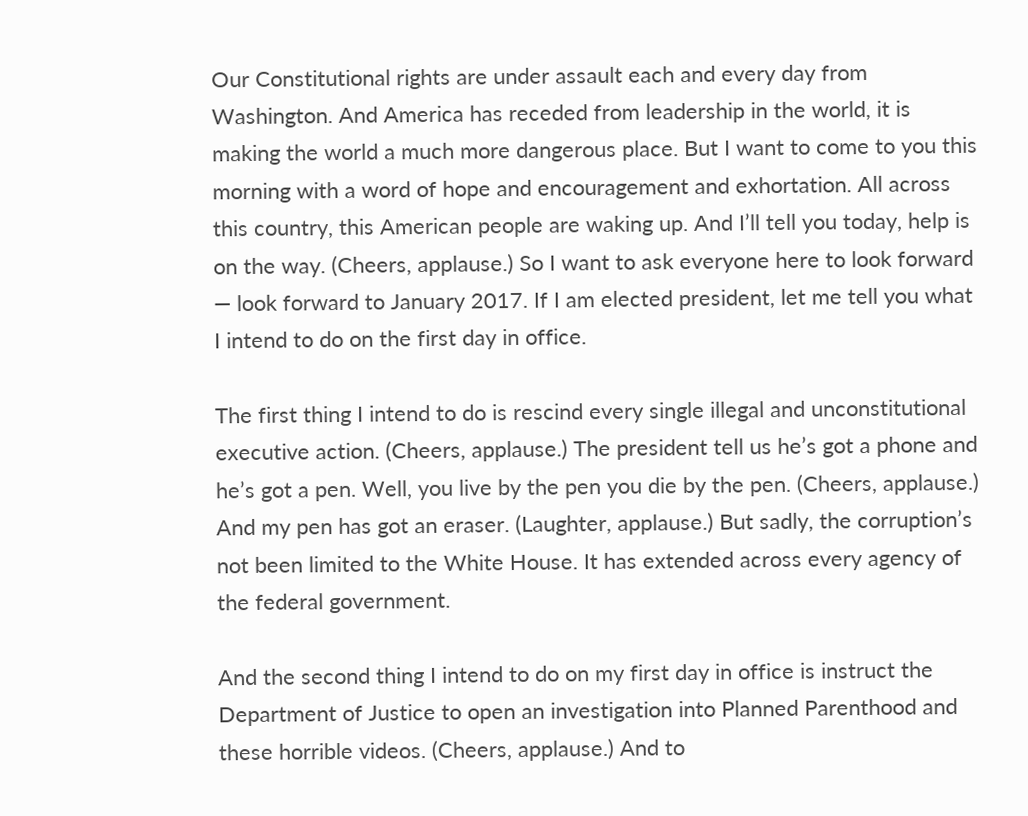Our Constitutional rights are under assault each and every day from Washington. And America has receded from leadership in the world, it is making the world a much more dangerous place. But I want to come to you this morning with a word of hope and encouragement and exhortation. All across this country, this American people are waking up. And I’ll tell you today, help is on the way. (Cheers, applause.) So I want to ask everyone here to look forward — look forward to January 2017. If I am elected president, let me tell you what I intend to do on the first day in office.

The first thing I intend to do is rescind every single illegal and unconstitutional executive action. (Cheers, applause.) The president tell us he’s got a phone and he’s got a pen. Well, you live by the pen you die by the pen. (Cheers, applause.) And my pen has got an eraser. (Laughter, applause.) But sadly, the corruption’s not been limited to the White House. It has extended across every agency of the federal government.

And the second thing I intend to do on my first day in office is instruct the Department of Justice to open an investigation into Planned Parenthood and these horrible videos. (Cheers, applause.) And to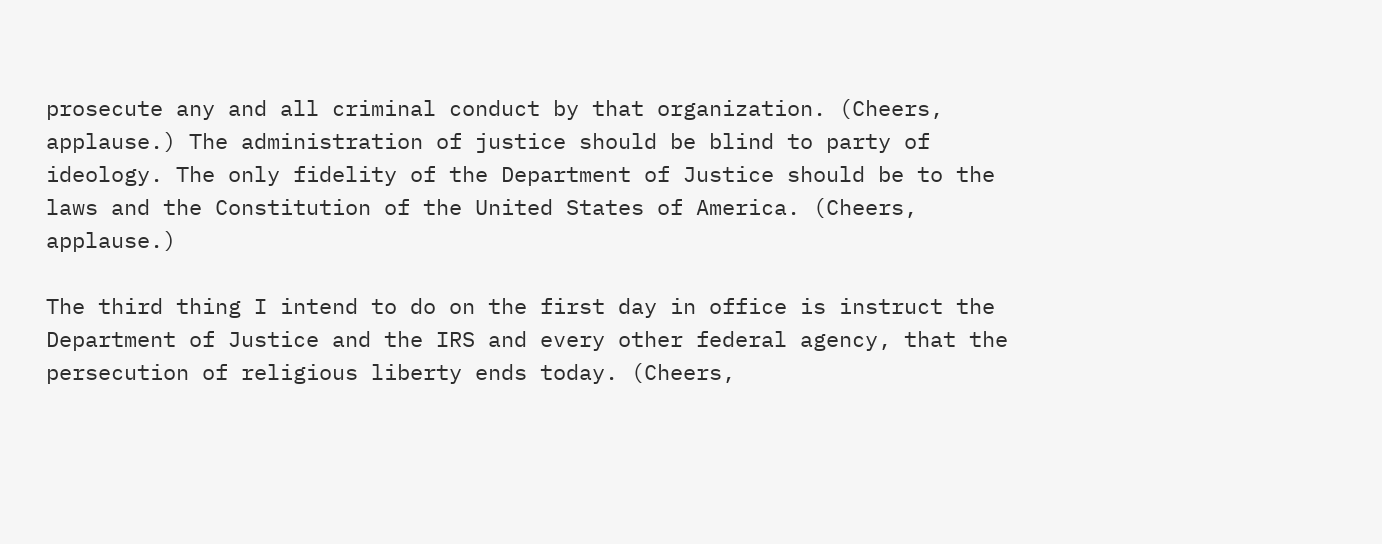prosecute any and all criminal conduct by that organization. (Cheers, applause.) The administration of justice should be blind to party of ideology. The only fidelity of the Department of Justice should be to the laws and the Constitution of the United States of America. (Cheers, applause.)

The third thing I intend to do on the first day in office is instruct the Department of Justice and the IRS and every other federal agency, that the persecution of religious liberty ends today. (Cheers,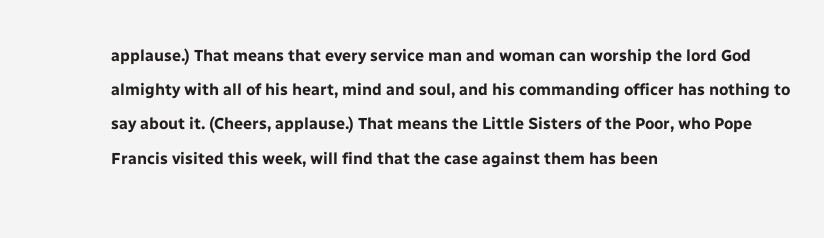applause.) That means that every service man and woman can worship the lord God almighty with all of his heart, mind and soul, and his commanding officer has nothing to say about it. (Cheers, applause.) That means the Little Sisters of the Poor, who Pope Francis visited this week, will find that the case against them has been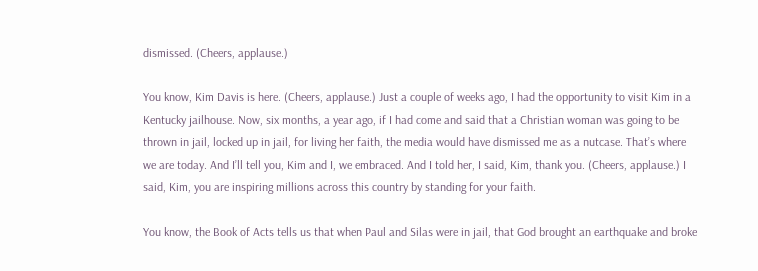dismissed. (Cheers, applause.)

You know, Kim Davis is here. (Cheers, applause.) Just a couple of weeks ago, I had the opportunity to visit Kim in a Kentucky jailhouse. Now, six months, a year ago, if I had come and said that a Christian woman was going to be thrown in jail, locked up in jail, for living her faith, the media would have dismissed me as a nutcase. That’s where we are today. And I’ll tell you, Kim and I, we embraced. And I told her, I said, Kim, thank you. (Cheers, applause.) I said, Kim, you are inspiring millions across this country by standing for your faith.

You know, the Book of Acts tells us that when Paul and Silas were in jail, that God brought an earthquake and broke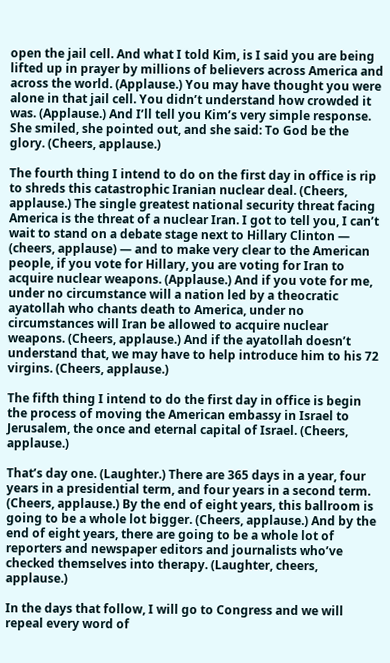open the jail cell. And what I told Kim, is I said you are being lifted up in prayer by millions of believers across America and across the world. (Applause.) You may have thought you were alone in that jail cell. You didn’t understand how crowded it was. (Applause.) And I’ll tell you Kim’s very simple response. She smiled, she pointed out, and she said: To God be the glory. (Cheers, applause.)

The fourth thing I intend to do on the first day in office is rip to shreds this catastrophic Iranian nuclear deal. (Cheers, applause.) The single greatest national security threat facing America is the threat of a nuclear Iran. I got to tell you, I can’t wait to stand on a debate stage next to Hillary Clinton — (cheers, applause) — and to make very clear to the American people, if you vote for Hillary, you are voting for Iran to acquire nuclear weapons. (Applause.) And if you vote for me, under no circumstance will a nation led by a theocratic ayatollah who chants death to America, under no circumstances will Iran be allowed to acquire nuclear weapons. (Cheers, applause.) And if the ayatollah doesn’t understand that, we may have to help introduce him to his 72 virgins. (Cheers, applause.)

The fifth thing I intend to do the first day in office is begin the process of moving the American embassy in Israel to Jerusalem, the once and eternal capital of Israel. (Cheers, applause.)

That’s day one. (Laughter.) There are 365 days in a year, four years in a presidential term, and four years in a second term. (Cheers, applause.) By the end of eight years, this ballroom is going to be a whole lot bigger. (Cheers, applause.) And by the end of eight years, there are going to be a whole lot of reporters and newspaper editors and journalists who’ve checked themselves into therapy. (Laughter, cheers, applause.)

In the days that follow, I will go to Congress and we will repeal every word of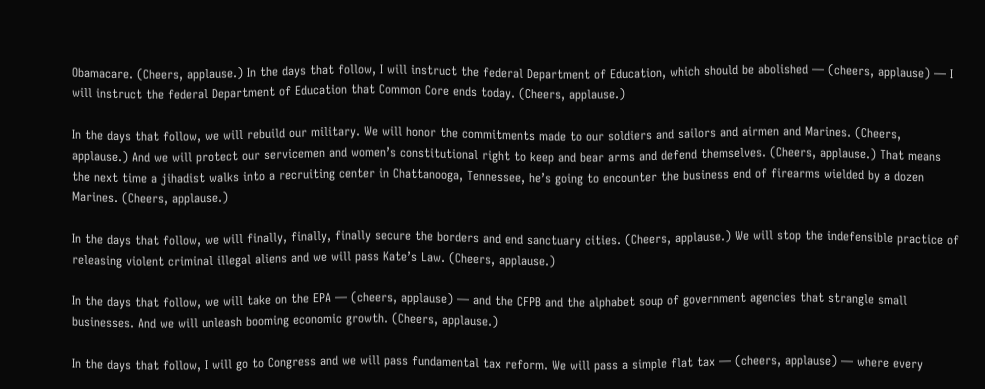Obamacare. (Cheers, applause.) In the days that follow, I will instruct the federal Department of Education, which should be abolished — (cheers, applause) — I will instruct the federal Department of Education that Common Core ends today. (Cheers, applause.)

In the days that follow, we will rebuild our military. We will honor the commitments made to our soldiers and sailors and airmen and Marines. (Cheers, applause.) And we will protect our servicemen and women’s constitutional right to keep and bear arms and defend themselves. (Cheers, applause.) That means the next time a jihadist walks into a recruiting center in Chattanooga, Tennessee, he’s going to encounter the business end of firearms wielded by a dozen Marines. (Cheers, applause.)

In the days that follow, we will finally, finally, finally secure the borders and end sanctuary cities. (Cheers, applause.) We will stop the indefensible practice of releasing violent criminal illegal aliens and we will pass Kate’s Law. (Cheers, applause.)

In the days that follow, we will take on the EPA — (cheers, applause) — and the CFPB and the alphabet soup of government agencies that strangle small businesses. And we will unleash booming economic growth. (Cheers, applause.)

In the days that follow, I will go to Congress and we will pass fundamental tax reform. We will pass a simple flat tax — (cheers, applause) — where every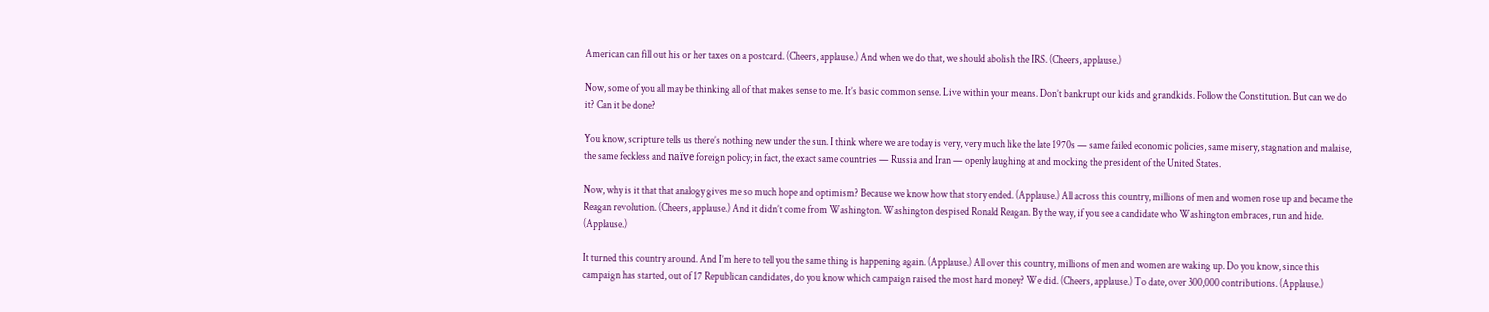American can fill out his or her taxes on a postcard. (Cheers, applause.) And when we do that, we should abolish the IRS. (Cheers, applause.)

Now, some of you all may be thinking all of that makes sense to me. It’s basic common sense. Live within your means. Don’t bankrupt our kids and grandkids. Follow the Constitution. But can we do it? Can it be done?

You know, scripture tells us there’s nothing new under the sun. I think where we are today is very, very much like the late 1970s — same failed economic policies, same misery, stagnation and malaise, the same feckless and naïve foreign policy; in fact, the exact same countries — Russia and Iran — openly laughing at and mocking the president of the United States.

Now, why is it that that analogy gives me so much hope and optimism? Because we know how that story ended. (Applause.) All across this country, millions of men and women rose up and became the Reagan revolution. (Cheers, applause.) And it didn’t come from Washington. Washington despised Ronald Reagan. By the way, if you see a candidate who Washington embraces, run and hide. (Applause.)

It turned this country around. And I’m here to tell you the same thing is happening again. (Applause.) All over this country, millions of men and women are waking up. Do you know, since this campaign has started, out of 17 Republican candidates, do you know which campaign raised the most hard money? We did. (Cheers, applause.) To date, over 300,000 contributions. (Applause.)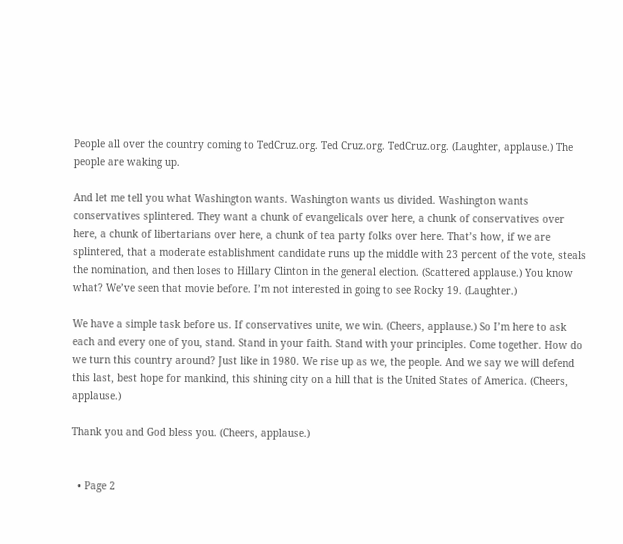People all over the country coming to TedCruz.org. Ted Cruz.org. TedCruz.org. (Laughter, applause.) The people are waking up.

And let me tell you what Washington wants. Washington wants us divided. Washington wants conservatives splintered. They want a chunk of evangelicals over here, a chunk of conservatives over here, a chunk of libertarians over here, a chunk of tea party folks over here. That’s how, if we are splintered, that a moderate establishment candidate runs up the middle with 23 percent of the vote, steals the nomination, and then loses to Hillary Clinton in the general election. (Scattered applause.) You know what? We’ve seen that movie before. I’m not interested in going to see Rocky 19. (Laughter.)

We have a simple task before us. If conservatives unite, we win. (Cheers, applause.) So I’m here to ask each and every one of you, stand. Stand in your faith. Stand with your principles. Come together. How do we turn this country around? Just like in 1980. We rise up as we, the people. And we say we will defend this last, best hope for mankind, this shining city on a hill that is the United States of America. (Cheers, applause.)

Thank you and God bless you. (Cheers, applause.)


  • Page 2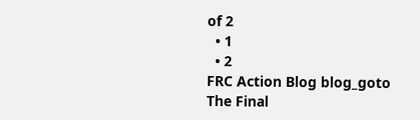of 2
  • 1
  • 2
FRC Action Blog blog_goto
The Final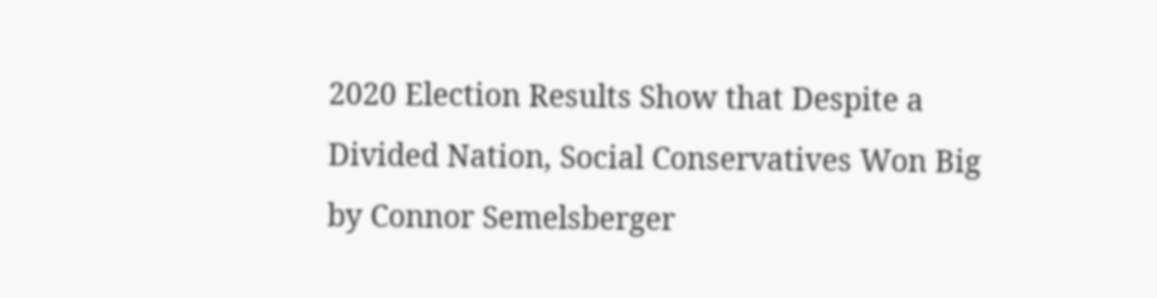2020 Election Results Show that Despite a Divided Nation, Social Conservatives Won Big
by Connor Semelsberger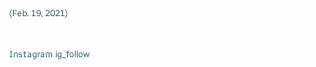(Feb. 19, 2021)


Instagram ig_follow